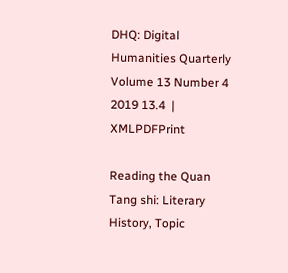DHQ: Digital Humanities Quarterly
Volume 13 Number 4
2019 13.4  |  XMLPDFPrint

Reading the Quan Tang shi: Literary History, Topic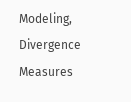Modeling, Divergence Measures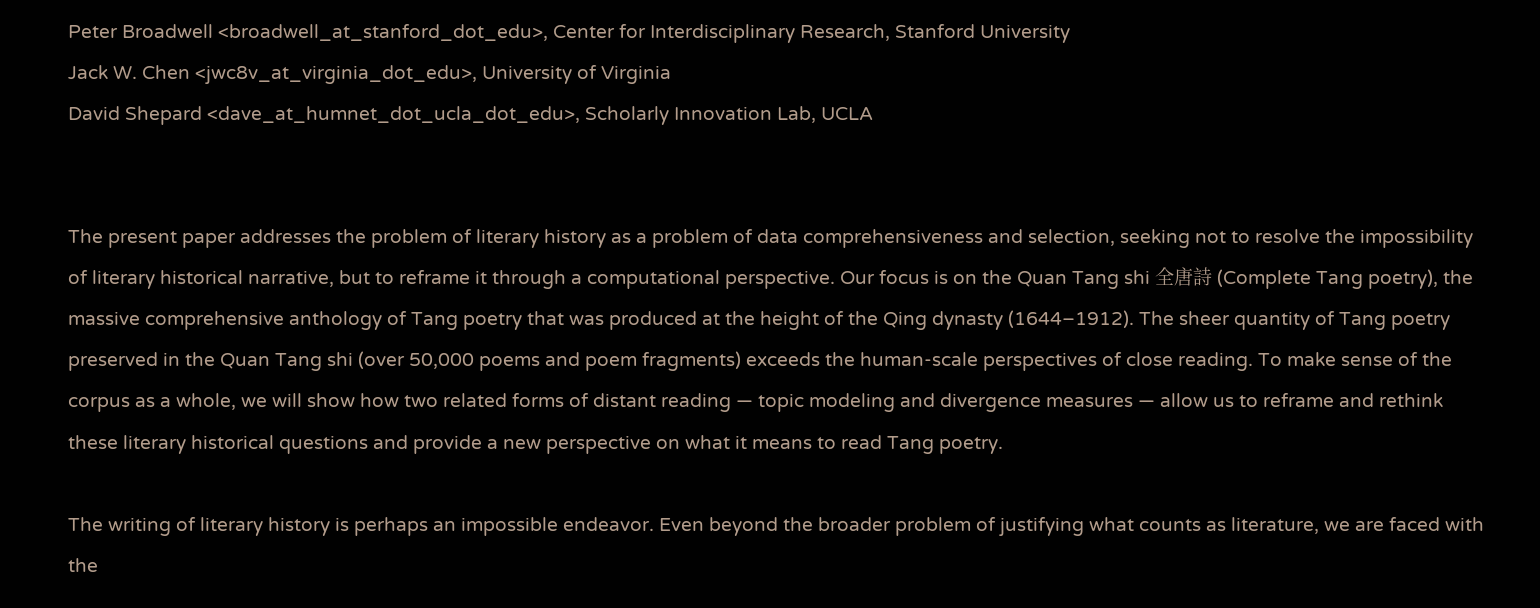Peter Broadwell <broadwell_at_stanford_dot_edu>, Center for Interdisciplinary Research, Stanford University
Jack W. Chen <jwc8v_at_virginia_dot_edu>, University of Virginia
David Shepard <dave_at_humnet_dot_ucla_dot_edu>, Scholarly Innovation Lab, UCLA


The present paper addresses the problem of literary history as a problem of data comprehensiveness and selection, seeking not to resolve the impossibility of literary historical narrative, but to reframe it through a computational perspective. Our focus is on the Quan Tang shi 全唐詩 (Complete Tang poetry), the massive comprehensive anthology of Tang poetry that was produced at the height of the Qing dynasty (1644–1912). The sheer quantity of Tang poetry preserved in the Quan Tang shi (over 50,000 poems and poem fragments) exceeds the human-scale perspectives of close reading. To make sense of the corpus as a whole, we will show how two related forms of distant reading — topic modeling and divergence measures — allow us to reframe and rethink these literary historical questions and provide a new perspective on what it means to read Tang poetry.

The writing of literary history is perhaps an impossible endeavor. Even beyond the broader problem of justifying what counts as literature, we are faced with the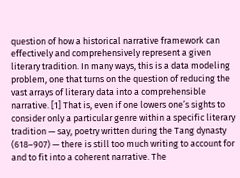question of how a historical narrative framework can effectively and comprehensively represent a given literary tradition. In many ways, this is a data modeling problem, one that turns on the question of reducing the vast arrays of literary data into a comprehensible narrative. [1] That is, even if one lowers one’s sights to consider only a particular genre within a specific literary tradition — say, poetry written during the Tang dynasty (618–907) — there is still too much writing to account for and to fit into a coherent narrative. The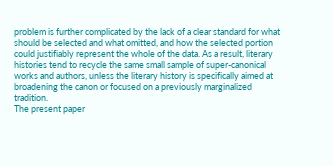problem is further complicated by the lack of a clear standard for what should be selected and what omitted, and how the selected portion could justifiably represent the whole of the data. As a result, literary histories tend to recycle the same small sample of super-canonical works and authors, unless the literary history is specifically aimed at broadening the canon or focused on a previously marginalized tradition.
The present paper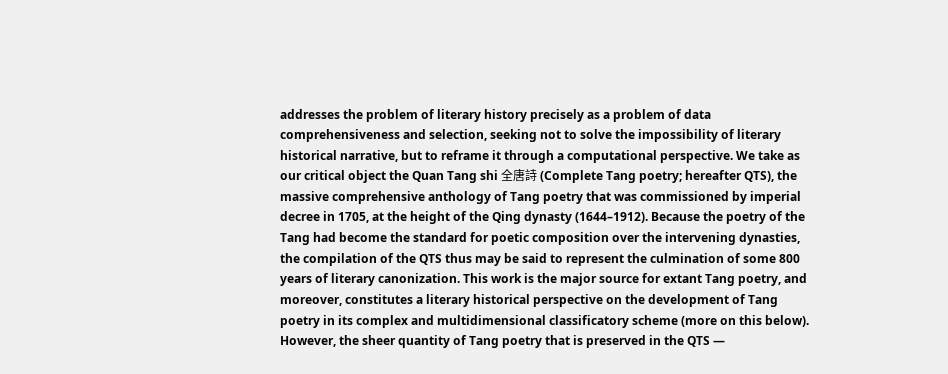addresses the problem of literary history precisely as a problem of data comprehensiveness and selection, seeking not to solve the impossibility of literary historical narrative, but to reframe it through a computational perspective. We take as our critical object the Quan Tang shi 全唐詩 (Complete Tang poetry; hereafter QTS), the massive comprehensive anthology of Tang poetry that was commissioned by imperial decree in 1705, at the height of the Qing dynasty (1644–1912). Because the poetry of the Tang had become the standard for poetic composition over the intervening dynasties, the compilation of the QTS thus may be said to represent the culmination of some 800 years of literary canonization. This work is the major source for extant Tang poetry, and moreover, constitutes a literary historical perspective on the development of Tang poetry in its complex and multidimensional classificatory scheme (more on this below). However, the sheer quantity of Tang poetry that is preserved in the QTS —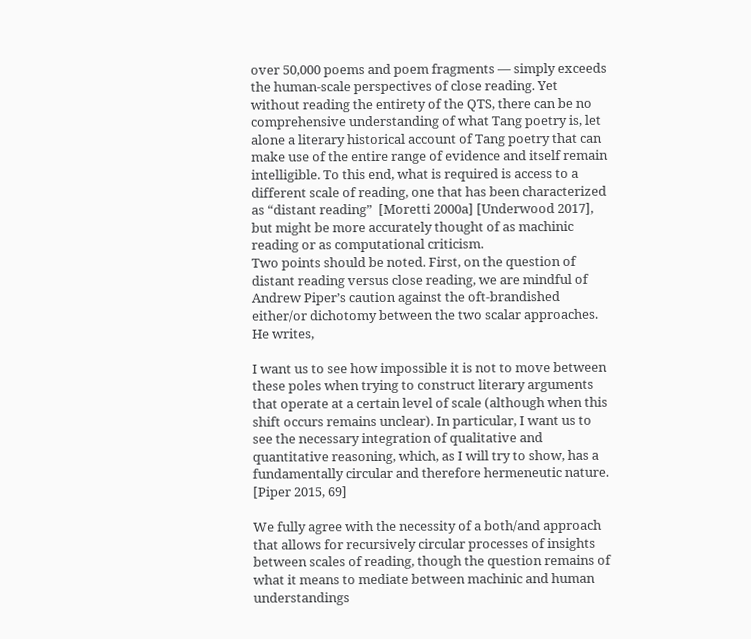over 50,000 poems and poem fragments — simply exceeds the human-scale perspectives of close reading. Yet without reading the entirety of the QTS, there can be no comprehensive understanding of what Tang poetry is, let alone a literary historical account of Tang poetry that can make use of the entire range of evidence and itself remain intelligible. To this end, what is required is access to a different scale of reading, one that has been characterized as “distant reading”  [Moretti 2000a] [Underwood 2017], but might be more accurately thought of as machinic reading or as computational criticism.
Two points should be noted. First, on the question of distant reading versus close reading, we are mindful of Andrew Piper’s caution against the oft-brandished either/or dichotomy between the two scalar approaches. He writes,

I want us to see how impossible it is not to move between these poles when trying to construct literary arguments that operate at a certain level of scale (although when this shift occurs remains unclear). In particular, I want us to see the necessary integration of qualitative and quantitative reasoning, which, as I will try to show, has a fundamentally circular and therefore hermeneutic nature.  [Piper 2015, 69]

We fully agree with the necessity of a both/and approach that allows for recursively circular processes of insights between scales of reading, though the question remains of what it means to mediate between machinic and human understandings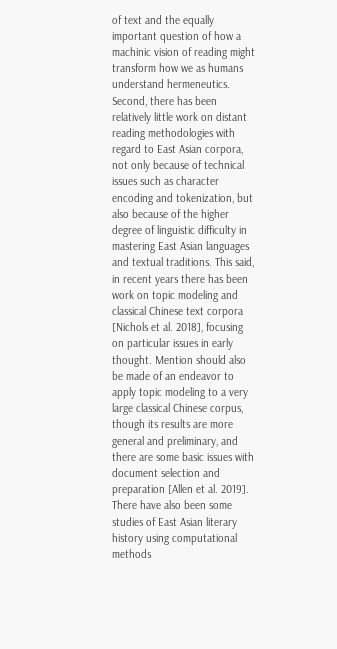of text and the equally important question of how a machinic vision of reading might transform how we as humans understand hermeneutics. Second, there has been relatively little work on distant reading methodologies with regard to East Asian corpora, not only because of technical issues such as character encoding and tokenization, but also because of the higher degree of linguistic difficulty in mastering East Asian languages and textual traditions. This said, in recent years there has been work on topic modeling and classical Chinese text corpora [Nichols et al. 2018], focusing on particular issues in early thought. Mention should also be made of an endeavor to apply topic modeling to a very large classical Chinese corpus, though its results are more general and preliminary, and there are some basic issues with document selection and preparation [Allen et al. 2019]. There have also been some studies of East Asian literary history using computational methods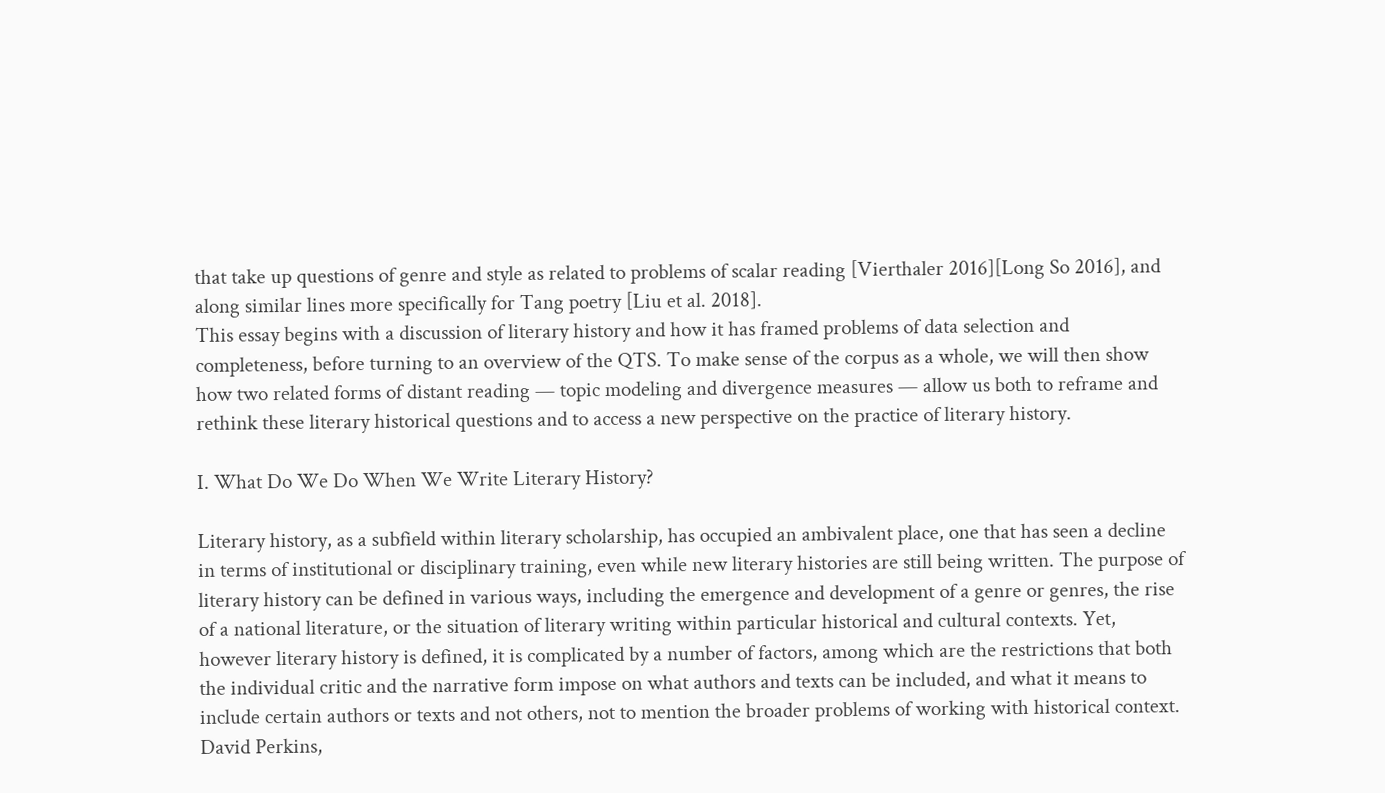that take up questions of genre and style as related to problems of scalar reading [Vierthaler 2016][Long So 2016], and along similar lines more specifically for Tang poetry [Liu et al. 2018].
This essay begins with a discussion of literary history and how it has framed problems of data selection and completeness, before turning to an overview of the QTS. To make sense of the corpus as a whole, we will then show how two related forms of distant reading — topic modeling and divergence measures — allow us both to reframe and rethink these literary historical questions and to access a new perspective on the practice of literary history.

I. What Do We Do When We Write Literary History?

Literary history, as a subfield within literary scholarship, has occupied an ambivalent place, one that has seen a decline in terms of institutional or disciplinary training, even while new literary histories are still being written. The purpose of literary history can be defined in various ways, including the emergence and development of a genre or genres, the rise of a national literature, or the situation of literary writing within particular historical and cultural contexts. Yet, however literary history is defined, it is complicated by a number of factors, among which are the restrictions that both the individual critic and the narrative form impose on what authors and texts can be included, and what it means to include certain authors or texts and not others, not to mention the broader problems of working with historical context. David Perkins,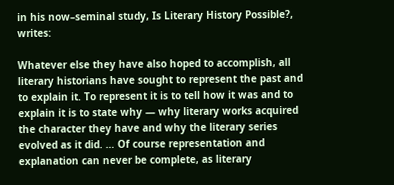in his now–seminal study, Is Literary History Possible?, writes:

Whatever else they have also hoped to accomplish, all literary historians have sought to represent the past and to explain it. To represent it is to tell how it was and to explain it is to state why — why literary works acquired the character they have and why the literary series evolved as it did. … Of course representation and explanation can never be complete, as literary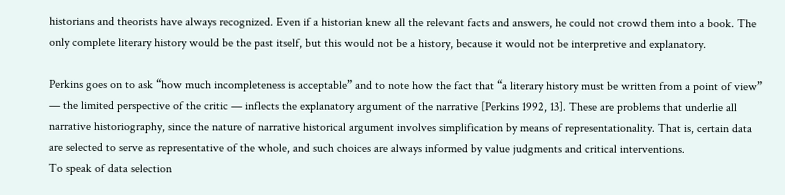historians and theorists have always recognized. Even if a historian knew all the relevant facts and answers, he could not crowd them into a book. The only complete literary history would be the past itself, but this would not be a history, because it would not be interpretive and explanatory.

Perkins goes on to ask “how much incompleteness is acceptable” and to note how the fact that “a literary history must be written from a point of view” — the limited perspective of the critic — inflects the explanatory argument of the narrative [Perkins 1992, 13]. These are problems that underlie all narrative historiography, since the nature of narrative historical argument involves simplification by means of representationality. That is, certain data are selected to serve as representative of the whole, and such choices are always informed by value judgments and critical interventions.
To speak of data selection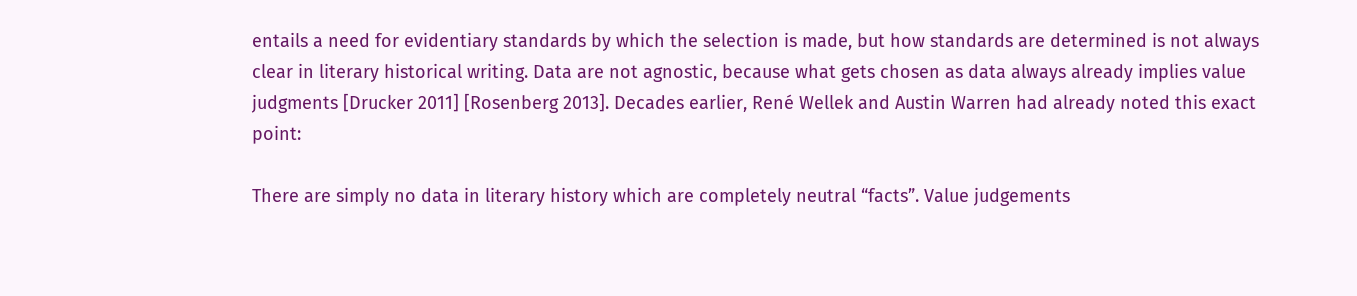entails a need for evidentiary standards by which the selection is made, but how standards are determined is not always clear in literary historical writing. Data are not agnostic, because what gets chosen as data always already implies value judgments [Drucker 2011] [Rosenberg 2013]. Decades earlier, René Wellek and Austin Warren had already noted this exact point:

There are simply no data in literary history which are completely neutral “facts”. Value judgements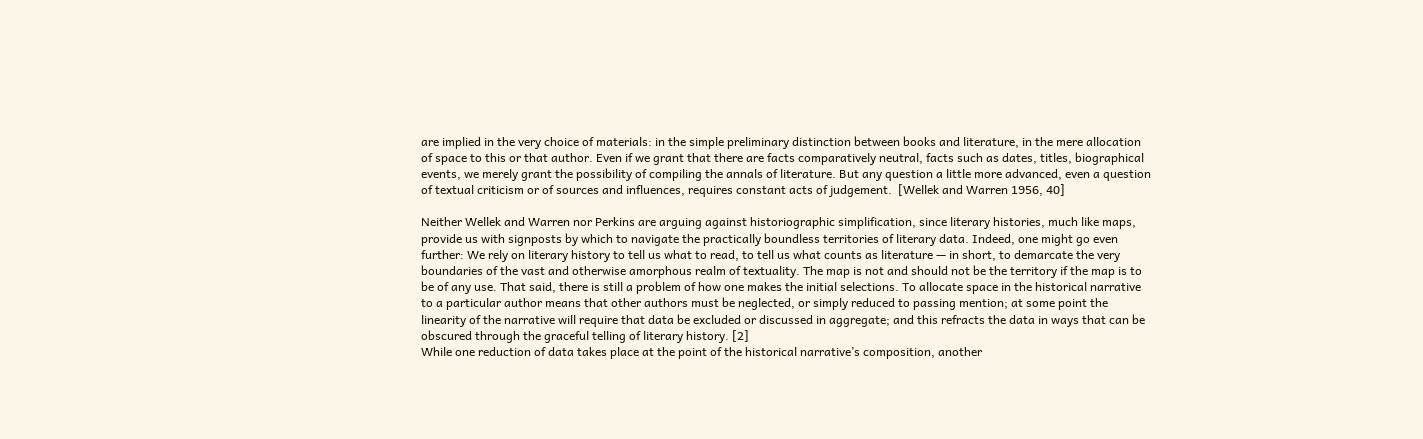are implied in the very choice of materials: in the simple preliminary distinction between books and literature, in the mere allocation of space to this or that author. Even if we grant that there are facts comparatively neutral, facts such as dates, titles, biographical events, we merely grant the possibility of compiling the annals of literature. But any question a little more advanced, even a question of textual criticism or of sources and influences, requires constant acts of judgement.  [Wellek and Warren 1956, 40]

Neither Wellek and Warren nor Perkins are arguing against historiographic simplification, since literary histories, much like maps, provide us with signposts by which to navigate the practically boundless territories of literary data. Indeed, one might go even further: We rely on literary history to tell us what to read, to tell us what counts as literature — in short, to demarcate the very boundaries of the vast and otherwise amorphous realm of textuality. The map is not and should not be the territory if the map is to be of any use. That said, there is still a problem of how one makes the initial selections. To allocate space in the historical narrative to a particular author means that other authors must be neglected, or simply reduced to passing mention; at some point the linearity of the narrative will require that data be excluded or discussed in aggregate; and this refracts the data in ways that can be obscured through the graceful telling of literary history. [2]
While one reduction of data takes place at the point of the historical narrative’s composition, another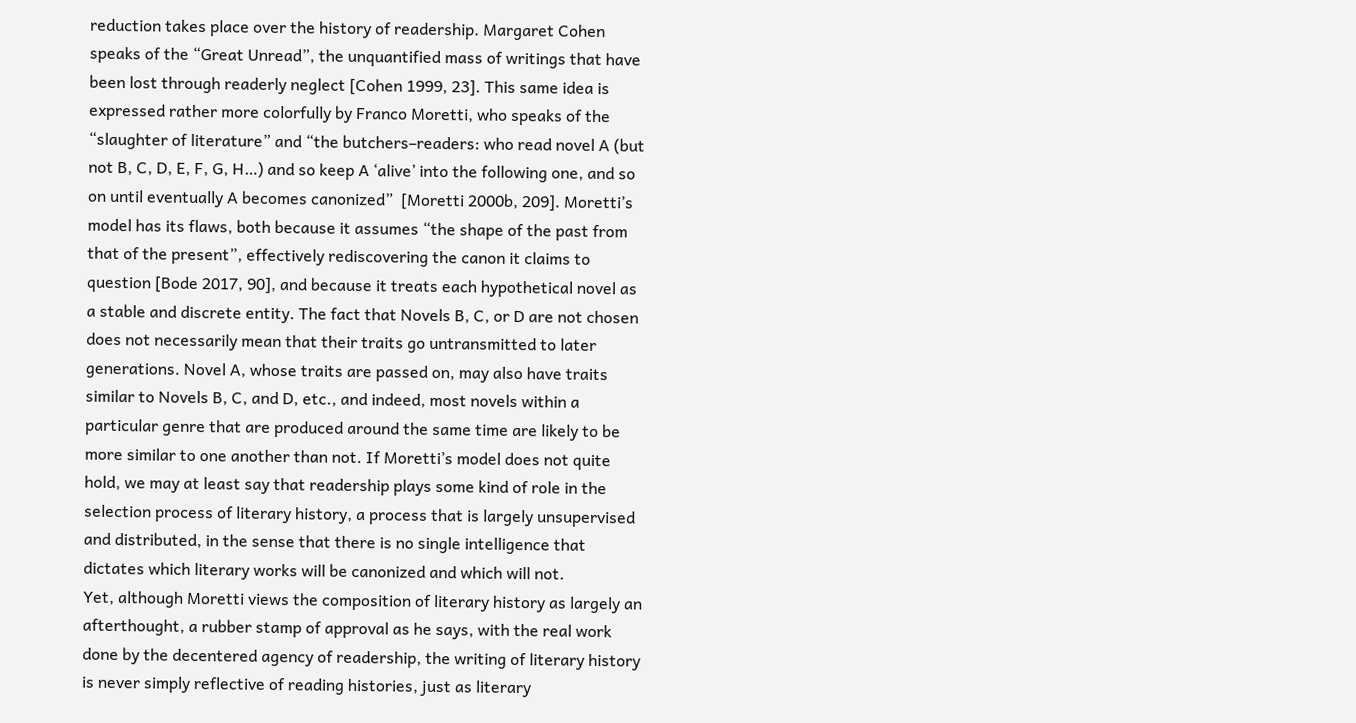reduction takes place over the history of readership. Margaret Cohen speaks of the “Great Unread”, the unquantified mass of writings that have been lost through readerly neglect [Cohen 1999, 23]. This same idea is expressed rather more colorfully by Franco Moretti, who speaks of the “slaughter of literature” and “the butchers–readers: who read novel A (but not B, C, D, E, F, G, H…) and so keep A ‘alive’ into the following one, and so on until eventually A becomes canonized”  [Moretti 2000b, 209]. Moretti’s model has its flaws, both because it assumes “the shape of the past from that of the present”, effectively rediscovering the canon it claims to question [Bode 2017, 90], and because it treats each hypothetical novel as a stable and discrete entity. The fact that Novels B, C, or D are not chosen does not necessarily mean that their traits go untransmitted to later generations. Novel A, whose traits are passed on, may also have traits similar to Novels B, C, and D, etc., and indeed, most novels within a particular genre that are produced around the same time are likely to be more similar to one another than not. If Moretti’s model does not quite hold, we may at least say that readership plays some kind of role in the selection process of literary history, a process that is largely unsupervised and distributed, in the sense that there is no single intelligence that dictates which literary works will be canonized and which will not.
Yet, although Moretti views the composition of literary history as largely an afterthought, a rubber stamp of approval as he says, with the real work done by the decentered agency of readership, the writing of literary history is never simply reflective of reading histories, just as literary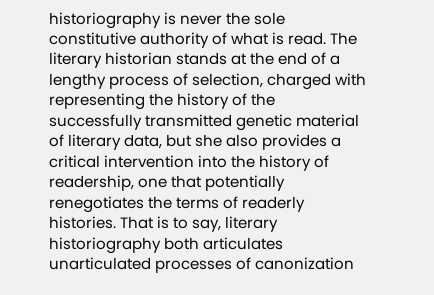historiography is never the sole constitutive authority of what is read. The literary historian stands at the end of a lengthy process of selection, charged with representing the history of the successfully transmitted genetic material of literary data, but she also provides a critical intervention into the history of readership, one that potentially renegotiates the terms of readerly histories. That is to say, literary historiography both articulates unarticulated processes of canonization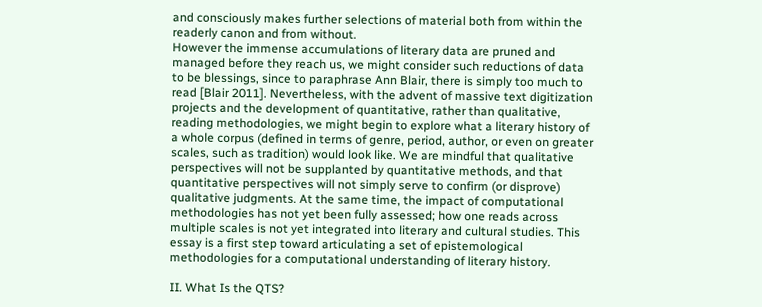and consciously makes further selections of material both from within the readerly canon and from without.
However the immense accumulations of literary data are pruned and managed before they reach us, we might consider such reductions of data to be blessings, since to paraphrase Ann Blair, there is simply too much to read [Blair 2011]. Nevertheless, with the advent of massive text digitization projects and the development of quantitative, rather than qualitative, reading methodologies, we might begin to explore what a literary history of a whole corpus (defined in terms of genre, period, author, or even on greater scales, such as tradition) would look like. We are mindful that qualitative perspectives will not be supplanted by quantitative methods, and that quantitative perspectives will not simply serve to confirm (or disprove) qualitative judgments. At the same time, the impact of computational methodologies has not yet been fully assessed; how one reads across multiple scales is not yet integrated into literary and cultural studies. This essay is a first step toward articulating a set of epistemological methodologies for a computational understanding of literary history.

II. What Is the QTS?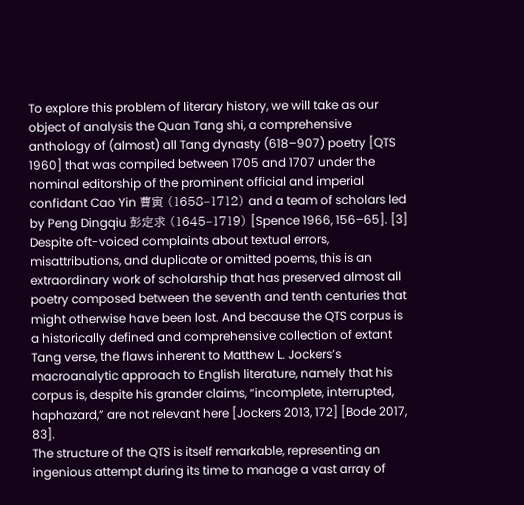To explore this problem of literary history, we will take as our object of analysis the Quan Tang shi, a comprehensive anthology of (almost) all Tang dynasty (618–907) poetry [QTS 1960] that was compiled between 1705 and 1707 under the nominal editorship of the prominent official and imperial confidant Cao Yin 曹寅 (1658–1712) and a team of scholars led by Peng Dingqiu 彭定求 (1645–1719) [Spence 1966, 156–65]. [3] Despite oft-voiced complaints about textual errors, misattributions, and duplicate or omitted poems, this is an extraordinary work of scholarship that has preserved almost all poetry composed between the seventh and tenth centuries that might otherwise have been lost. And because the QTS corpus is a historically defined and comprehensive collection of extant Tang verse, the flaws inherent to Matthew L. Jockers’s macroanalytic approach to English literature, namely that his corpus is, despite his grander claims, “incomplete, interrupted, haphazard,” are not relevant here [Jockers 2013, 172] [Bode 2017, 83].
The structure of the QTS is itself remarkable, representing an ingenious attempt during its time to manage a vast array of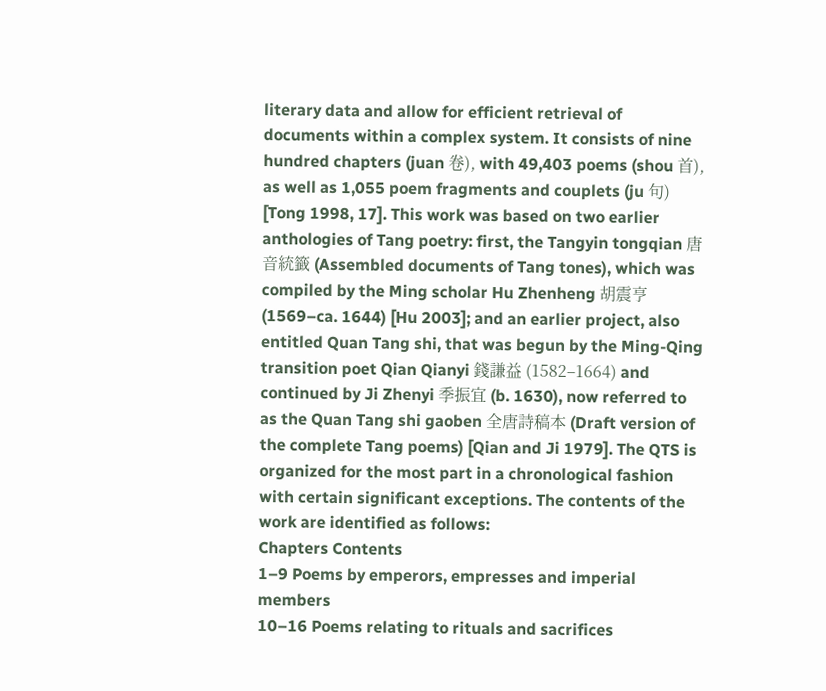literary data and allow for efficient retrieval of documents within a complex system. It consists of nine hundred chapters (juan 卷), with 49,403 poems (shou 首), as well as 1,055 poem fragments and couplets (ju 句) [Tong 1998, 17]. This work was based on two earlier anthologies of Tang poetry: first, the Tangyin tongqian 唐音統籤 (Assembled documents of Tang tones), which was compiled by the Ming scholar Hu Zhenheng 胡震亨 (1569–ca. 1644) [Hu 2003]; and an earlier project, also entitled Quan Tang shi, that was begun by the Ming-Qing transition poet Qian Qianyi 錢謙益 (1582–1664) and continued by Ji Zhenyi 季振宜 (b. 1630), now referred to as the Quan Tang shi gaoben 全唐詩稿本 (Draft version of the complete Tang poems) [Qian and Ji 1979]. The QTS is organized for the most part in a chronological fashion with certain significant exceptions. The contents of the work are identified as follows:
Chapters Contents
1–9 Poems by emperors, empresses and imperial members
10–16 Poems relating to rituals and sacrifices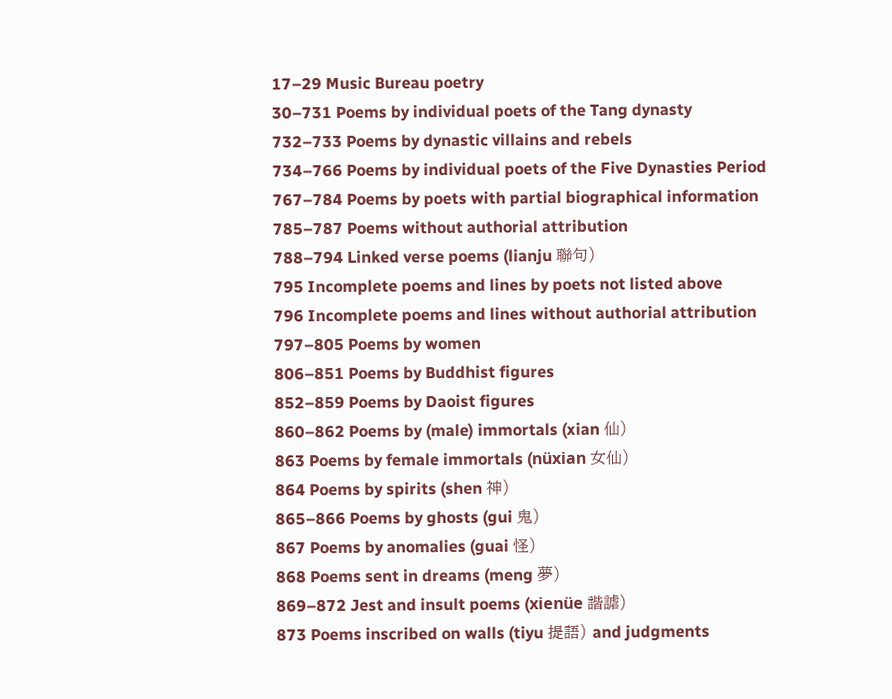17–29 Music Bureau poetry
30–731 Poems by individual poets of the Tang dynasty
732–733 Poems by dynastic villains and rebels
734–766 Poems by individual poets of the Five Dynasties Period
767–784 Poems by poets with partial biographical information
785–787 Poems without authorial attribution
788–794 Linked verse poems (lianju 聯句)
795 Incomplete poems and lines by poets not listed above
796 Incomplete poems and lines without authorial attribution
797–805 Poems by women
806–851 Poems by Buddhist figures
852–859 Poems by Daoist figures
860–862 Poems by (male) immortals (xian 仙)
863 Poems by female immortals (nüxian 女仙)
864 Poems by spirits (shen 神)
865–866 Poems by ghosts (gui 鬼)
867 Poems by anomalies (guai 怪)
868 Poems sent in dreams (meng 夢)
869–872 Jest and insult poems (xienüe 諧謔)
873 Poems inscribed on walls (tiyu 提語) and judgments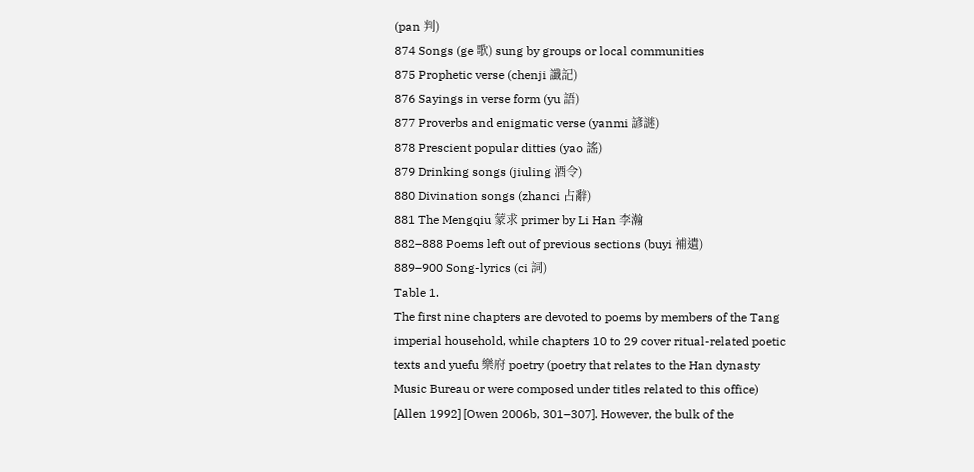(pan 判)
874 Songs (ge 歌) sung by groups or local communities
875 Prophetic verse (chenji 讖記)
876 Sayings in verse form (yu 語)
877 Proverbs and enigmatic verse (yanmi 諺謎)
878 Prescient popular ditties (yao 謠)
879 Drinking songs (jiuling 酒令)
880 Divination songs (zhanci 占辭)
881 The Mengqiu 蒙求 primer by Li Han 李瀚
882–888 Poems left out of previous sections (buyi 補遺)
889–900 Song-lyrics (ci 詞)
Table 1.
The first nine chapters are devoted to poems by members of the Tang imperial household, while chapters 10 to 29 cover ritual-related poetic texts and yuefu 樂府 poetry (poetry that relates to the Han dynasty Music Bureau or were composed under titles related to this office) [Allen 1992] [Owen 2006b, 301–307]. However, the bulk of the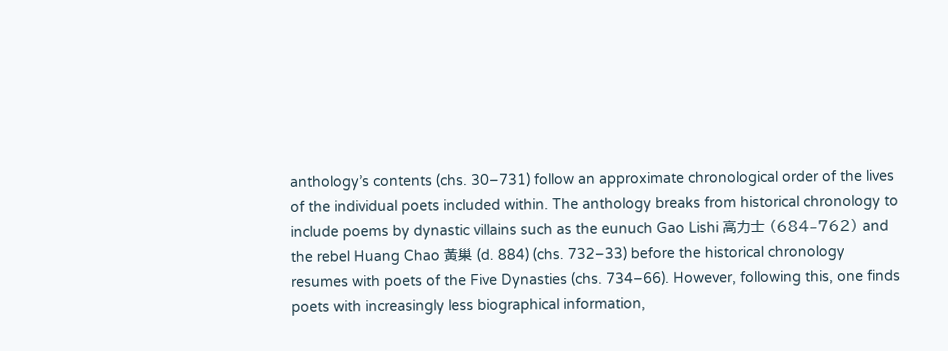anthology’s contents (chs. 30–731) follow an approximate chronological order of the lives of the individual poets included within. The anthology breaks from historical chronology to include poems by dynastic villains such as the eunuch Gao Lishi 高力士 (684–762) and the rebel Huang Chao 黃巢 (d. 884) (chs. 732–33) before the historical chronology resumes with poets of the Five Dynasties (chs. 734–66). However, following this, one finds poets with increasingly less biographical information,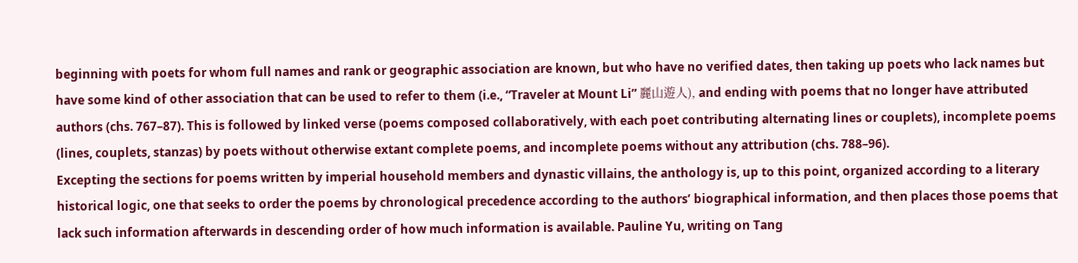beginning with poets for whom full names and rank or geographic association are known, but who have no verified dates, then taking up poets who lack names but have some kind of other association that can be used to refer to them (i.e., “Traveler at Mount Li” 麗山遊人), and ending with poems that no longer have attributed authors (chs. 767–87). This is followed by linked verse (poems composed collaboratively, with each poet contributing alternating lines or couplets), incomplete poems (lines, couplets, stanzas) by poets without otherwise extant complete poems, and incomplete poems without any attribution (chs. 788–96).
Excepting the sections for poems written by imperial household members and dynastic villains, the anthology is, up to this point, organized according to a literary historical logic, one that seeks to order the poems by chronological precedence according to the authors’ biographical information, and then places those poems that lack such information afterwards in descending order of how much information is available. Pauline Yu, writing on Tang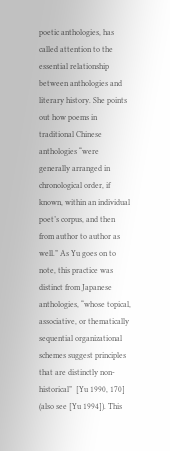poetic anthologies, has called attention to the essential relationship between anthologies and literary history. She points out how poems in traditional Chinese anthologies “were generally arranged in chronological order, if known, within an individual poet’s corpus, and then from author to author as well.” As Yu goes on to note, this practice was distinct from Japanese anthologies, “whose topical, associative, or thematically sequential organizational schemes suggest principles that are distinctly non-historical”  [Yu 1990, 170] (also see [Yu 1994]). This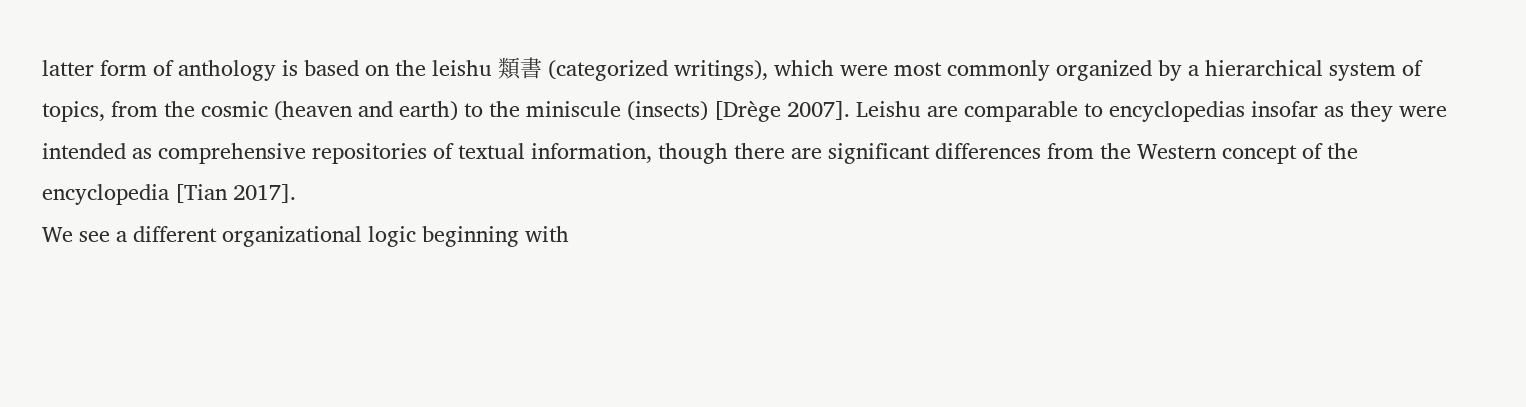latter form of anthology is based on the leishu 類書 (categorized writings), which were most commonly organized by a hierarchical system of topics, from the cosmic (heaven and earth) to the miniscule (insects) [Drège 2007]. Leishu are comparable to encyclopedias insofar as they were intended as comprehensive repositories of textual information, though there are significant differences from the Western concept of the encyclopedia [Tian 2017].
We see a different organizational logic beginning with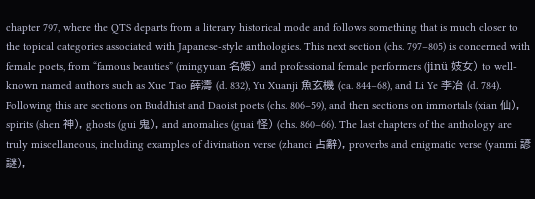chapter 797, where the QTS departs from a literary historical mode and follows something that is much closer to the topical categories associated with Japanese-style anthologies. This next section (chs. 797–805) is concerned with female poets, from “famous beauties” (mingyuan 名媛) and professional female performers (jinü 妓女) to well-known named authors such as Xue Tao 薛濤 (d. 832), Yu Xuanji 魚玄機 (ca. 844–68), and Li Ye 李冶 (d. 784). Following this are sections on Buddhist and Daoist poets (chs. 806–59), and then sections on immortals (xian 仙), spirits (shen 神), ghosts (gui 鬼), and anomalies (guai 怪) (chs. 860–66). The last chapters of the anthology are truly miscellaneous, including examples of divination verse (zhanci 占辭), proverbs and enigmatic verse (yanmi 諺謎),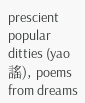prescient popular ditties (yao 謠), poems from dreams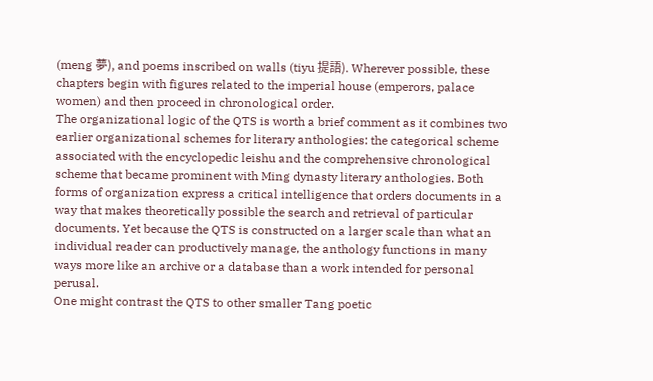(meng 夢), and poems inscribed on walls (tiyu 提語). Wherever possible, these chapters begin with figures related to the imperial house (emperors, palace women) and then proceed in chronological order.
The organizational logic of the QTS is worth a brief comment as it combines two earlier organizational schemes for literary anthologies: the categorical scheme associated with the encyclopedic leishu and the comprehensive chronological scheme that became prominent with Ming dynasty literary anthologies. Both forms of organization express a critical intelligence that orders documents in a way that makes theoretically possible the search and retrieval of particular documents. Yet because the QTS is constructed on a larger scale than what an individual reader can productively manage, the anthology functions in many ways more like an archive or a database than a work intended for personal perusal.
One might contrast the QTS to other smaller Tang poetic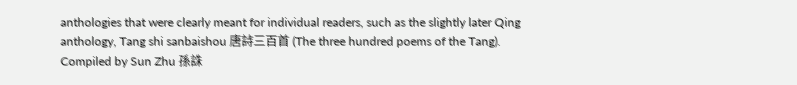anthologies that were clearly meant for individual readers, such as the slightly later Qing anthology, Tang shi sanbaishou 唐詩三百首 (The three hundred poems of the Tang). Compiled by Sun Zhu 孫誅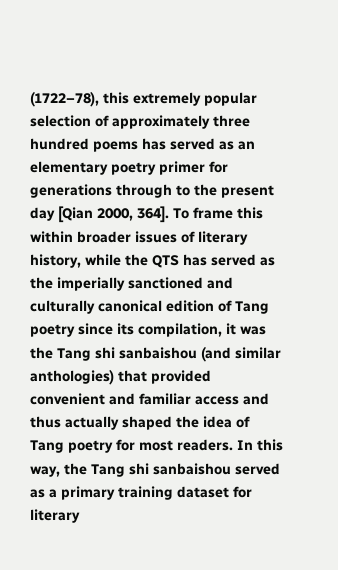(1722–78), this extremely popular selection of approximately three hundred poems has served as an elementary poetry primer for generations through to the present day [Qian 2000, 364]. To frame this within broader issues of literary history, while the QTS has served as the imperially sanctioned and culturally canonical edition of Tang poetry since its compilation, it was the Tang shi sanbaishou (and similar anthologies) that provided convenient and familiar access and thus actually shaped the idea of Tang poetry for most readers. In this way, the Tang shi sanbaishou served as a primary training dataset for literary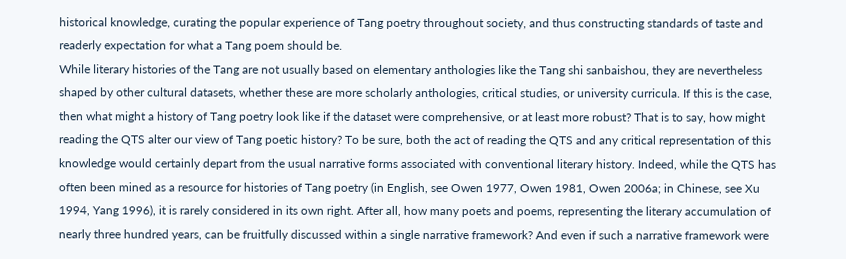historical knowledge, curating the popular experience of Tang poetry throughout society, and thus constructing standards of taste and readerly expectation for what a Tang poem should be.
While literary histories of the Tang are not usually based on elementary anthologies like the Tang shi sanbaishou, they are nevertheless shaped by other cultural datasets, whether these are more scholarly anthologies, critical studies, or university curricula. If this is the case, then what might a history of Tang poetry look like if the dataset were comprehensive, or at least more robust? That is to say, how might reading the QTS alter our view of Tang poetic history? To be sure, both the act of reading the QTS and any critical representation of this knowledge would certainly depart from the usual narrative forms associated with conventional literary history. Indeed, while the QTS has often been mined as a resource for histories of Tang poetry (in English, see Owen 1977, Owen 1981, Owen 2006a; in Chinese, see Xu 1994, Yang 1996), it is rarely considered in its own right. After all, how many poets and poems, representing the literary accumulation of nearly three hundred years, can be fruitfully discussed within a single narrative framework? And even if such a narrative framework were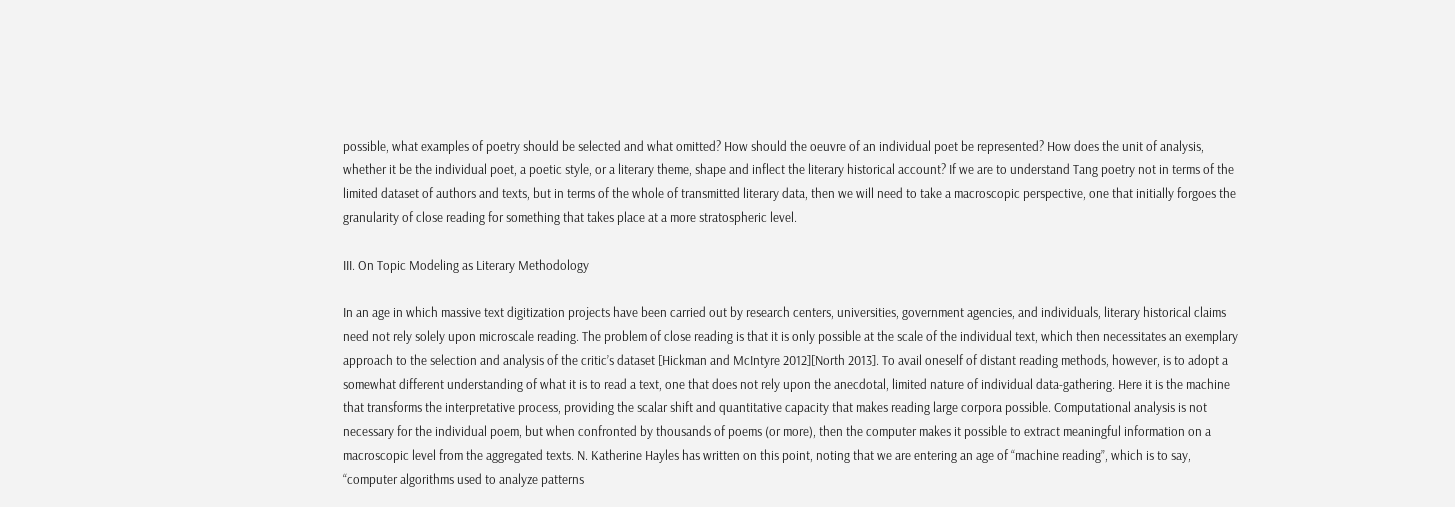possible, what examples of poetry should be selected and what omitted? How should the oeuvre of an individual poet be represented? How does the unit of analysis, whether it be the individual poet, a poetic style, or a literary theme, shape and inflect the literary historical account? If we are to understand Tang poetry not in terms of the limited dataset of authors and texts, but in terms of the whole of transmitted literary data, then we will need to take a macroscopic perspective, one that initially forgoes the granularity of close reading for something that takes place at a more stratospheric level.

III. On Topic Modeling as Literary Methodology

In an age in which massive text digitization projects have been carried out by research centers, universities, government agencies, and individuals, literary historical claims need not rely solely upon microscale reading. The problem of close reading is that it is only possible at the scale of the individual text, which then necessitates an exemplary approach to the selection and analysis of the critic’s dataset [Hickman and McIntyre 2012][North 2013]. To avail oneself of distant reading methods, however, is to adopt a somewhat different understanding of what it is to read a text, one that does not rely upon the anecdotal, limited nature of individual data-gathering. Here it is the machine that transforms the interpretative process, providing the scalar shift and quantitative capacity that makes reading large corpora possible. Computational analysis is not necessary for the individual poem, but when confronted by thousands of poems (or more), then the computer makes it possible to extract meaningful information on a macroscopic level from the aggregated texts. N. Katherine Hayles has written on this point, noting that we are entering an age of “machine reading”, which is to say, “computer algorithms used to analyze patterns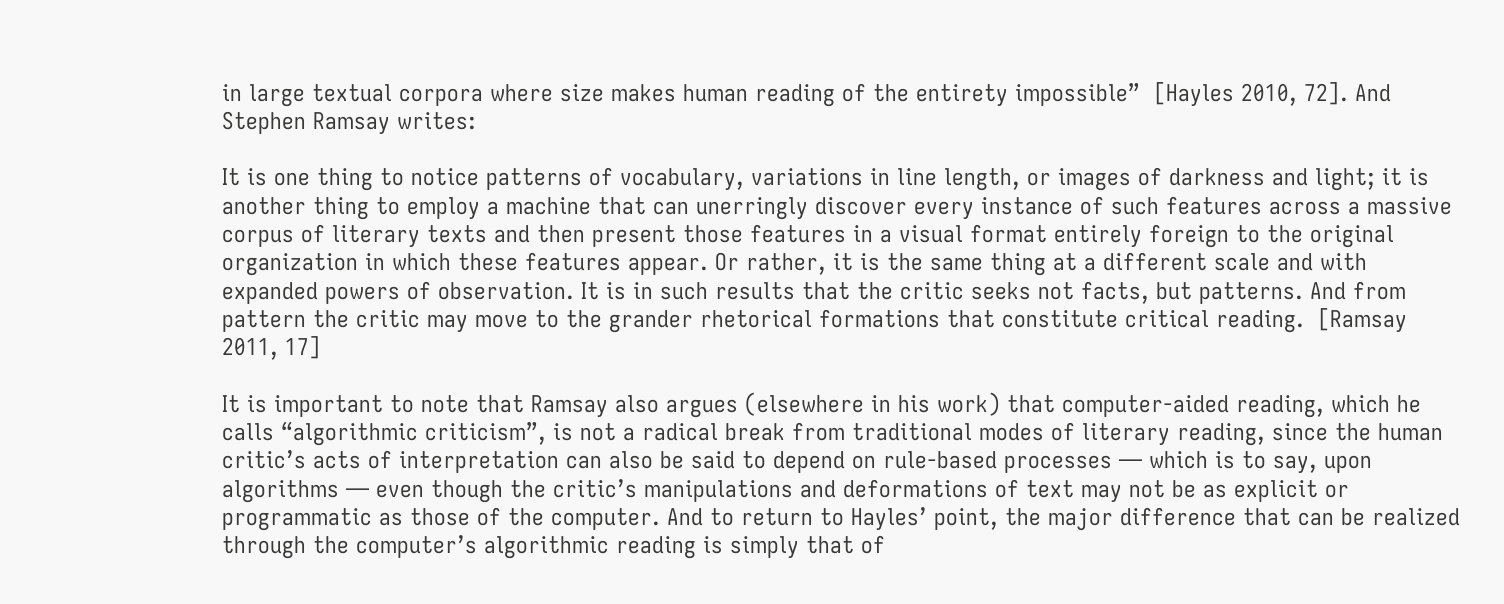in large textual corpora where size makes human reading of the entirety impossible”  [Hayles 2010, 72]. And Stephen Ramsay writes:

It is one thing to notice patterns of vocabulary, variations in line length, or images of darkness and light; it is another thing to employ a machine that can unerringly discover every instance of such features across a massive corpus of literary texts and then present those features in a visual format entirely foreign to the original organization in which these features appear. Or rather, it is the same thing at a different scale and with expanded powers of observation. It is in such results that the critic seeks not facts, but patterns. And from pattern the critic may move to the grander rhetorical formations that constitute critical reading.  [Ramsay 2011, 17]

It is important to note that Ramsay also argues (elsewhere in his work) that computer-aided reading, which he calls “algorithmic criticism”, is not a radical break from traditional modes of literary reading, since the human critic’s acts of interpretation can also be said to depend on rule-based processes — which is to say, upon algorithms — even though the critic’s manipulations and deformations of text may not be as explicit or programmatic as those of the computer. And to return to Hayles’ point, the major difference that can be realized through the computer’s algorithmic reading is simply that of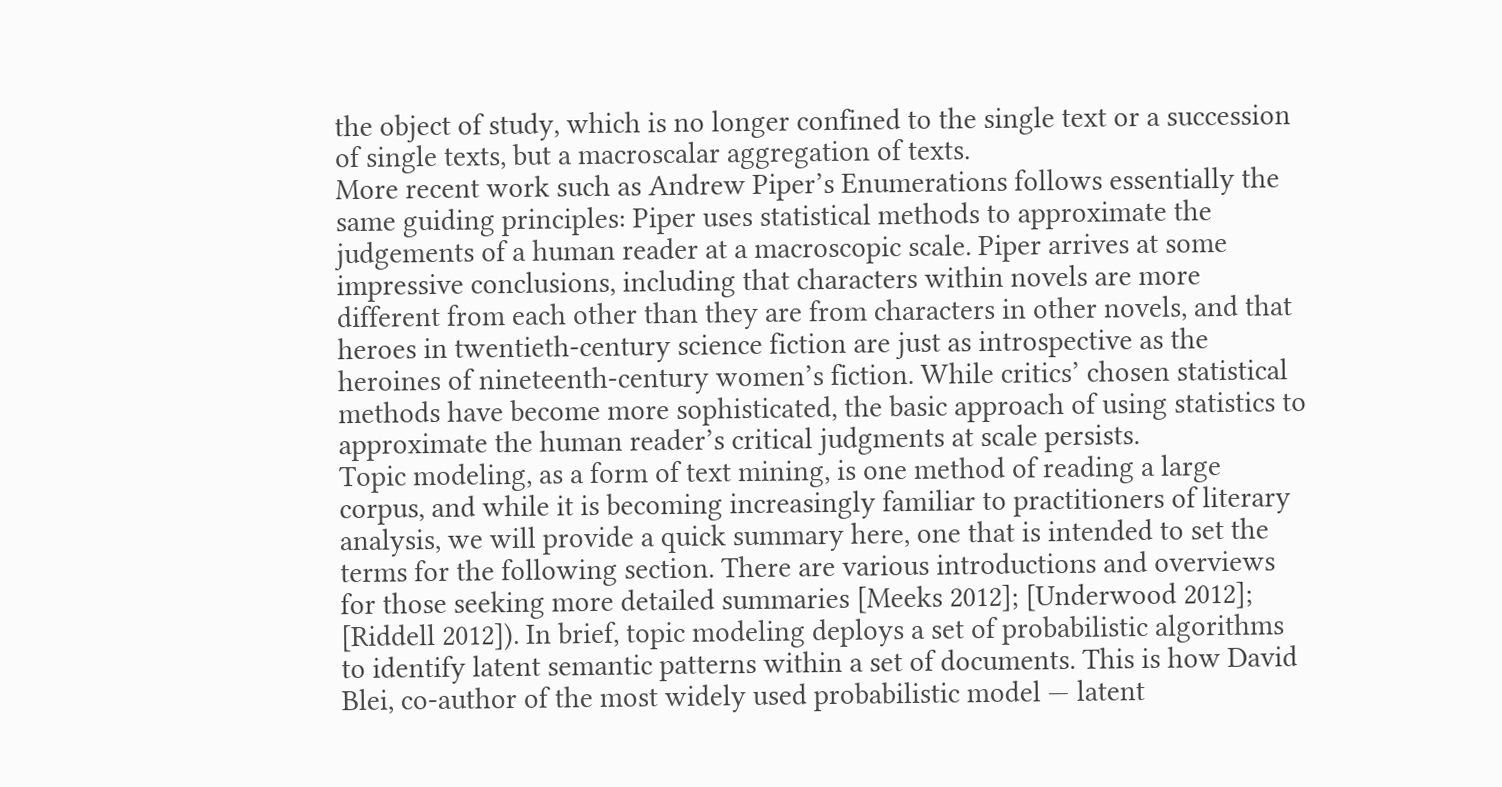the object of study, which is no longer confined to the single text or a succession of single texts, but a macroscalar aggregation of texts.
More recent work such as Andrew Piper’s Enumerations follows essentially the same guiding principles: Piper uses statistical methods to approximate the judgements of a human reader at a macroscopic scale. Piper arrives at some impressive conclusions, including that characters within novels are more different from each other than they are from characters in other novels, and that heroes in twentieth-century science fiction are just as introspective as the heroines of nineteenth-century women’s fiction. While critics’ chosen statistical methods have become more sophisticated, the basic approach of using statistics to approximate the human reader’s critical judgments at scale persists.
Topic modeling, as a form of text mining, is one method of reading a large corpus, and while it is becoming increasingly familiar to practitioners of literary analysis, we will provide a quick summary here, one that is intended to set the terms for the following section. There are various introductions and overviews for those seeking more detailed summaries [Meeks 2012]; [Underwood 2012]; [Riddell 2012]). In brief, topic modeling deploys a set of probabilistic algorithms to identify latent semantic patterns within a set of documents. This is how David Blei, co-author of the most widely used probabilistic model — latent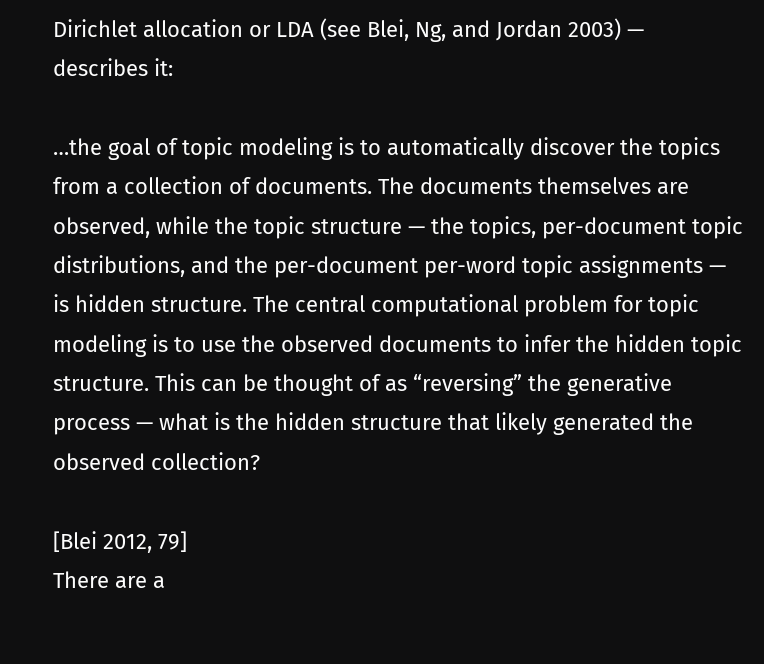Dirichlet allocation or LDA (see Blei, Ng, and Jordan 2003) — describes it:

…the goal of topic modeling is to automatically discover the topics from a collection of documents. The documents themselves are observed, while the topic structure — the topics, per-document topic distributions, and the per-document per-word topic assignments — is hidden structure. The central computational problem for topic modeling is to use the observed documents to infer the hidden topic structure. This can be thought of as “reversing” the generative process — what is the hidden structure that likely generated the observed collection?

[Blei 2012, 79]
There are a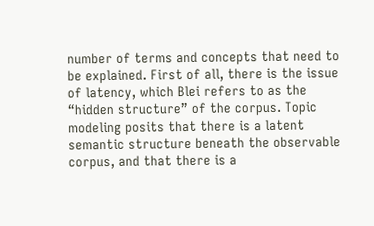number of terms and concepts that need to be explained. First of all, there is the issue of latency, which Blei refers to as the “hidden structure” of the corpus. Topic modeling posits that there is a latent semantic structure beneath the observable corpus, and that there is a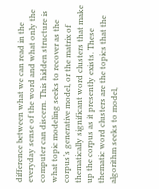difference between what we can read in the everyday sense of the word and what only the computer can discern. This hidden structure is what topic modeling seeks to recover as the corpus’s generative model, or the matrix of thematically significant word clusters that make up the corpus as it presently exists. These thematic word clusters are the topics that the algorithm seeks to model,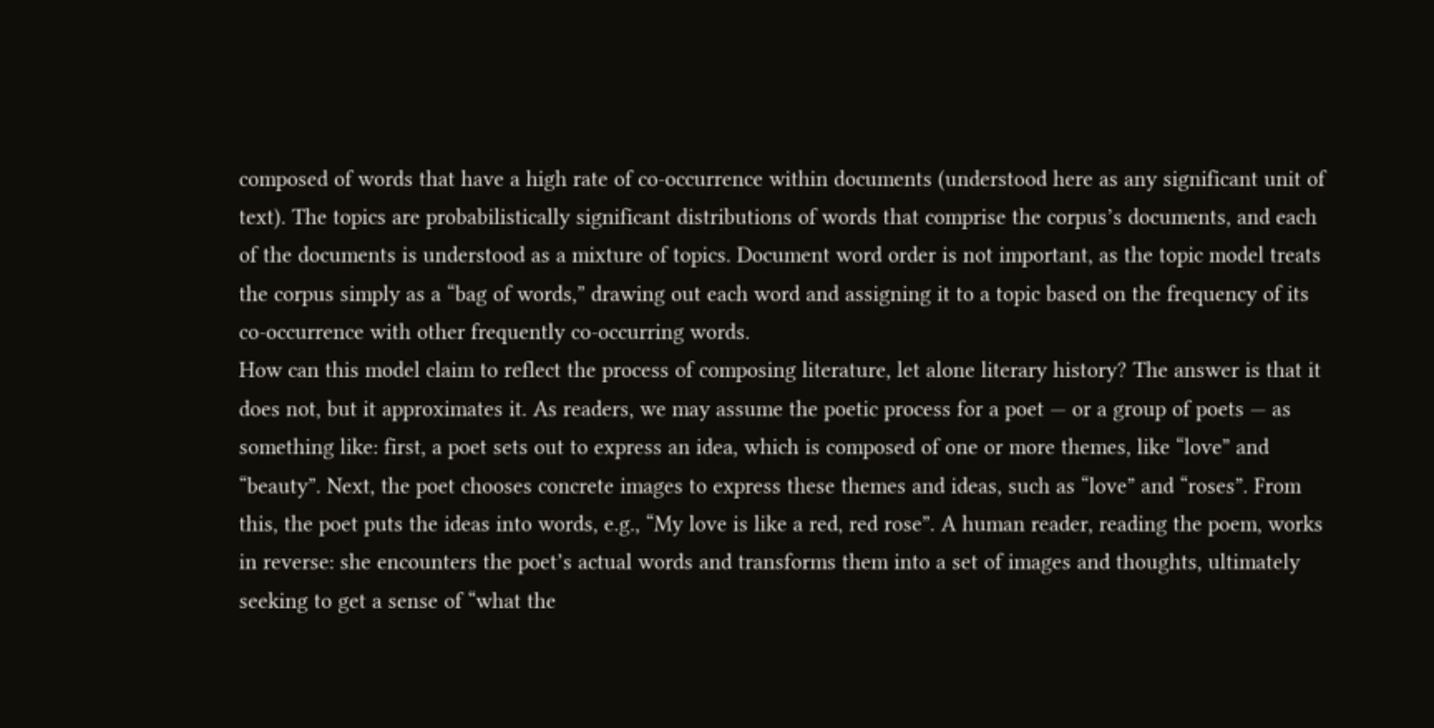composed of words that have a high rate of co-occurrence within documents (understood here as any significant unit of text). The topics are probabilistically significant distributions of words that comprise the corpus’s documents, and each of the documents is understood as a mixture of topics. Document word order is not important, as the topic model treats the corpus simply as a “bag of words,” drawing out each word and assigning it to a topic based on the frequency of its co-occurrence with other frequently co-occurring words.
How can this model claim to reflect the process of composing literature, let alone literary history? The answer is that it does not, but it approximates it. As readers, we may assume the poetic process for a poet — or a group of poets — as something like: first, a poet sets out to express an idea, which is composed of one or more themes, like “love” and “beauty”. Next, the poet chooses concrete images to express these themes and ideas, such as “love” and “roses”. From this, the poet puts the ideas into words, e.g., “My love is like a red, red rose”. A human reader, reading the poem, works in reverse: she encounters the poet’s actual words and transforms them into a set of images and thoughts, ultimately seeking to get a sense of “what the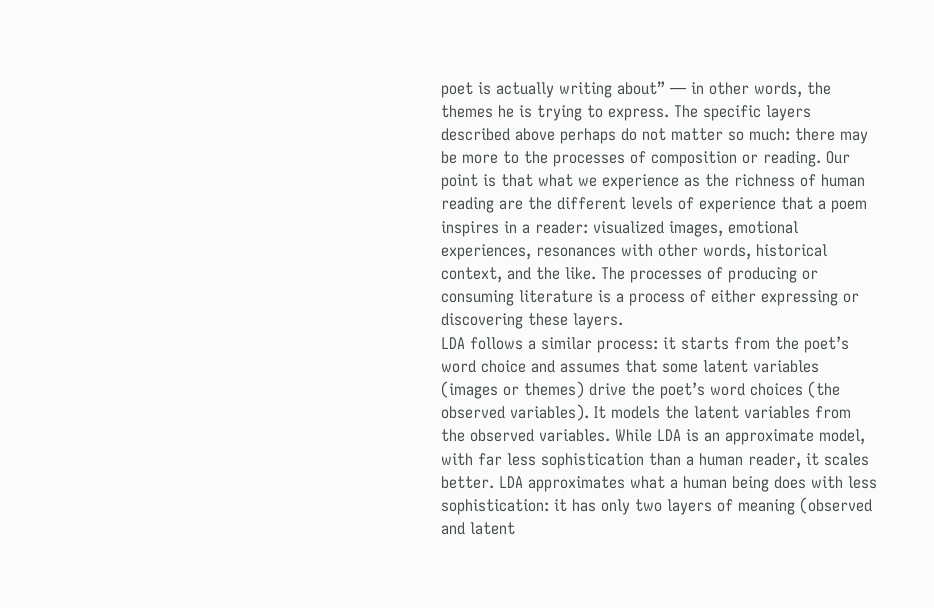poet is actually writing about” — in other words, the themes he is trying to express. The specific layers described above perhaps do not matter so much: there may be more to the processes of composition or reading. Our point is that what we experience as the richness of human reading are the different levels of experience that a poem inspires in a reader: visualized images, emotional experiences, resonances with other words, historical context, and the like. The processes of producing or consuming literature is a process of either expressing or discovering these layers.
LDA follows a similar process: it starts from the poet’s word choice and assumes that some latent variables (images or themes) drive the poet’s word choices (the observed variables). It models the latent variables from the observed variables. While LDA is an approximate model, with far less sophistication than a human reader, it scales better. LDA approximates what a human being does with less sophistication: it has only two layers of meaning (observed and latent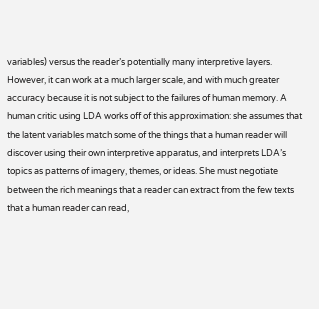variables) versus the reader’s potentially many interpretive layers. However, it can work at a much larger scale, and with much greater accuracy because it is not subject to the failures of human memory. A human critic using LDA works off of this approximation: she assumes that the latent variables match some of the things that a human reader will discover using their own interpretive apparatus, and interprets LDA’s topics as patterns of imagery, themes, or ideas. She must negotiate between the rich meanings that a reader can extract from the few texts that a human reader can read,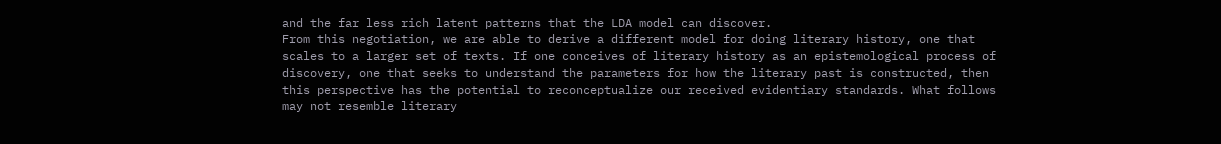and the far less rich latent patterns that the LDA model can discover.
From this negotiation, we are able to derive a different model for doing literary history, one that scales to a larger set of texts. If one conceives of literary history as an epistemological process of discovery, one that seeks to understand the parameters for how the literary past is constructed, then this perspective has the potential to reconceptualize our received evidentiary standards. What follows may not resemble literary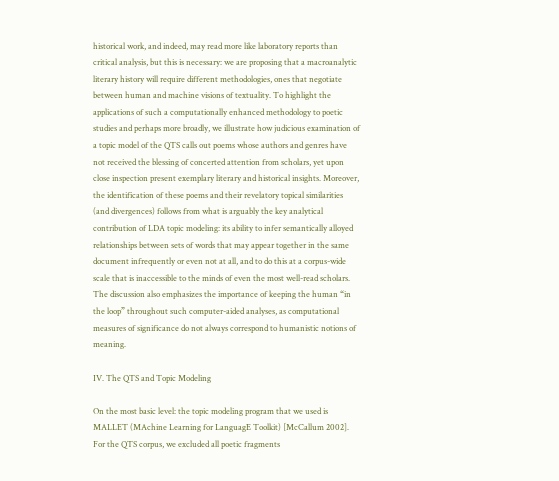historical work, and indeed, may read more like laboratory reports than critical analysis, but this is necessary: we are proposing that a macroanalytic literary history will require different methodologies, ones that negotiate between human and machine visions of textuality. To highlight the applications of such a computationally enhanced methodology to poetic studies and perhaps more broadly, we illustrate how judicious examination of a topic model of the QTS calls out poems whose authors and genres have not received the blessing of concerted attention from scholars, yet upon close inspection present exemplary literary and historical insights. Moreover, the identification of these poems and their revelatory topical similarities (and divergences) follows from what is arguably the key analytical contribution of LDA topic modeling: its ability to infer semantically alloyed relationships between sets of words that may appear together in the same document infrequently or even not at all, and to do this at a corpus-wide scale that is inaccessible to the minds of even the most well-read scholars. The discussion also emphasizes the importance of keeping the human “in the loop” throughout such computer-aided analyses, as computational measures of significance do not always correspond to humanistic notions of meaning.

IV. The QTS and Topic Modeling

On the most basic level: the topic modeling program that we used is MALLET (MAchine Learning for LanguagE Toolkit) [McCallum 2002]. For the QTS corpus, we excluded all poetic fragments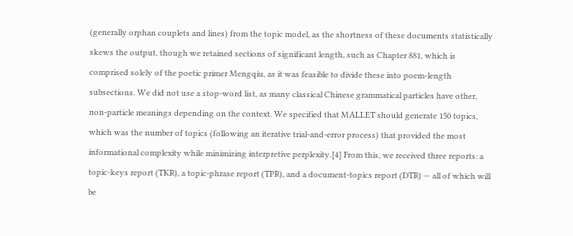(generally orphan couplets and lines) from the topic model, as the shortness of these documents statistically skews the output, though we retained sections of significant length, such as Chapter 881, which is comprised solely of the poetic primer Mengqiu, as it was feasible to divide these into poem-length subsections. We did not use a stop-word list, as many classical Chinese grammatical particles have other, non-particle meanings depending on the context. We specified that MALLET should generate 150 topics, which was the number of topics (following an iterative trial-and-error process) that provided the most informational complexity while minimizing interpretive perplexity.[4] From this, we received three reports: a topic-keys report (TKR), a topic-phrase report (TPR), and a document-topics report (DTR) — all of which will be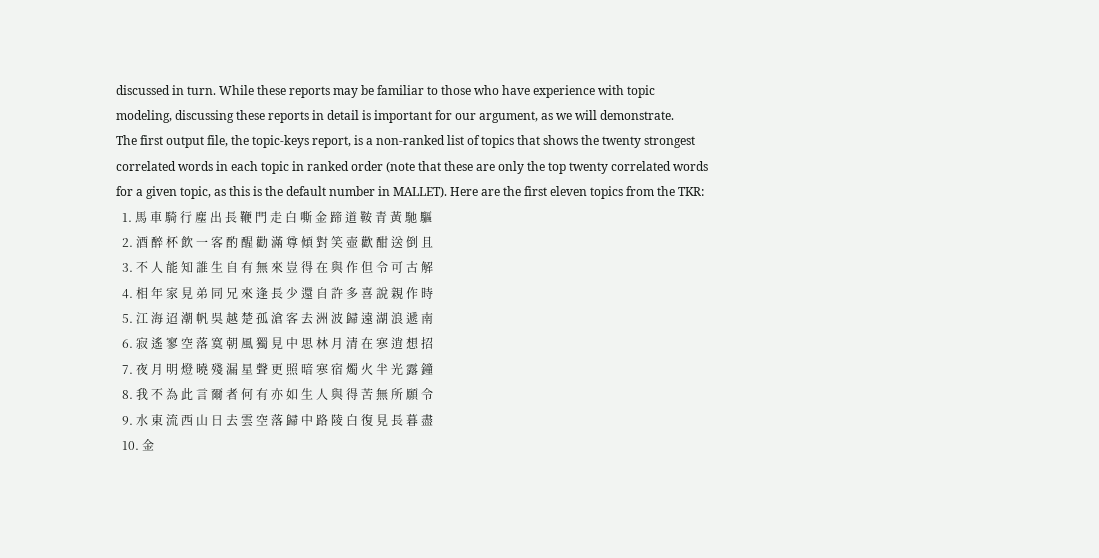discussed in turn. While these reports may be familiar to those who have experience with topic modeling, discussing these reports in detail is important for our argument, as we will demonstrate.
The first output file, the topic-keys report, is a non-ranked list of topics that shows the twenty strongest correlated words in each topic in ranked order (note that these are only the top twenty correlated words for a given topic, as this is the default number in MALLET). Here are the first eleven topics from the TKR:
  1. 馬 車 騎 行 塵 出 長 鞭 門 走 白 嘶 金 蹄 道 鞍 青 黃 馳 驅
  2. 酒 醉 杯 飲 一 客 酌 醒 勸 滿 尊 傾 對 笑 壺 歡 酣 送 倒 且
  3. 不 人 能 知 誰 生 自 有 無 來 豈 得 在 與 作 但 令 可 古 解
  4. 相 年 家 見 弟 同 兄 來 逢 長 少 還 自 許 多 喜 說 親 作 時
  5. 江 海 迢 潮 帆 吳 越 楚 孤 滄 客 去 洲 波 歸 遠 湖 浪 遞 南
  6. 寂 遙 寥 空 落 寞 朝 風 獨 見 中 思 林 月 清 在 寒 逍 想 招
  7. 夜 月 明 燈 曉 殘 漏 星 聲 更 照 暗 寒 宿 燭 火 半 光 露 鐘
  8. 我 不 為 此 言 爾 者 何 有 亦 如 生 人 與 得 苦 無 所 願 令
  9. 水 東 流 西 山 日 去 雲 空 落 歸 中 路 陵 白 復 見 長 暮 盡
  10. 金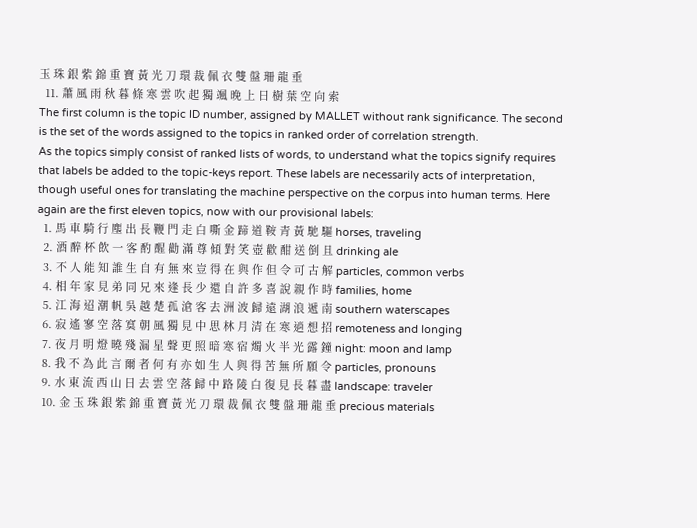玉 珠 銀 紫 錦 重 寶 黃 光 刀 環 裁 佩 衣 雙 盤 珊 龍 垂
  11. 蕭 風 雨 秋 暮 條 寒 雲 吹 起 獨 颯 晚 上 日 樹 葉 空 向 索
The first column is the topic ID number, assigned by MALLET without rank significance. The second is the set of the words assigned to the topics in ranked order of correlation strength.
As the topics simply consist of ranked lists of words, to understand what the topics signify requires that labels be added to the topic-keys report. These labels are necessarily acts of interpretation, though useful ones for translating the machine perspective on the corpus into human terms. Here again are the first eleven topics, now with our provisional labels:
  1. 馬 車 騎 行 塵 出 長 鞭 門 走 白 嘶 金 蹄 道 鞍 青 黃 馳 驅 horses, traveling
  2. 酒 醉 杯 飲 一 客 酌 醒 勸 滿 尊 傾 對 笑 壺 歡 酣 送 倒 且 drinking ale
  3. 不 人 能 知 誰 生 自 有 無 來 豈 得 在 與 作 但 令 可 古 解 particles, common verbs
  4. 相 年 家 見 弟 同 兄 來 逢 長 少 還 自 許 多 喜 說 親 作 時 families, home
  5. 江 海 迢 潮 帆 吳 越 楚 孤 滄 客 去 洲 波 歸 遠 湖 浪 遞 南 southern waterscapes
  6. 寂 遙 寥 空 落 寞 朝 風 獨 見 中 思 林 月 清 在 寒 逍 想 招 remoteness and longing
  7. 夜 月 明 燈 曉 殘 漏 星 聲 更 照 暗 寒 宿 燭 火 半 光 露 鐘 night: moon and lamp
  8. 我 不 為 此 言 爾 者 何 有 亦 如 生 人 與 得 苦 無 所 願 令 particles, pronouns
  9. 水 東 流 西 山 日 去 雲 空 落 歸 中 路 陵 白 復 見 長 暮 盡 landscape: traveler
  10. 金 玉 珠 銀 紫 錦 重 寶 黃 光 刀 環 裁 佩 衣 雙 盤 珊 龍 垂 precious materials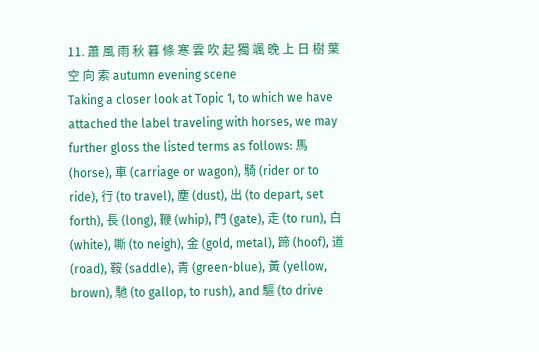11. 蕭 風 雨 秋 暮 條 寒 雲 吹 起 獨 颯 晚 上 日 樹 葉 空 向 索 autumn evening scene
Taking a closer look at Topic 1, to which we have attached the label traveling with horses, we may further gloss the listed terms as follows: 馬 (horse), 車 (carriage or wagon), 騎 (rider or to ride), 行 (to travel), 塵 (dust), 出 (to depart, set forth), 長 (long), 鞭 (whip), 門 (gate), 走 (to run), 白 (white), 嘶 (to neigh), 金 (gold, metal), 蹄 (hoof), 道 (road), 鞍 (saddle), 青 (green-blue), 黃 (yellow, brown), 馳 (to gallop, to rush), and 驅 (to drive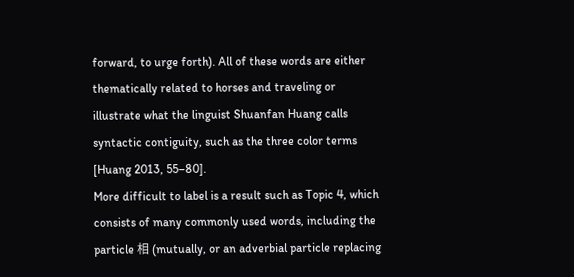forward, to urge forth). All of these words are either thematically related to horses and traveling or illustrate what the linguist Shuanfan Huang calls syntactic contiguity, such as the three color terms [Huang 2013, 55–80].
More difficult to label is a result such as Topic 4, which consists of many commonly used words, including the particle 相 (mutually, or an adverbial particle replacing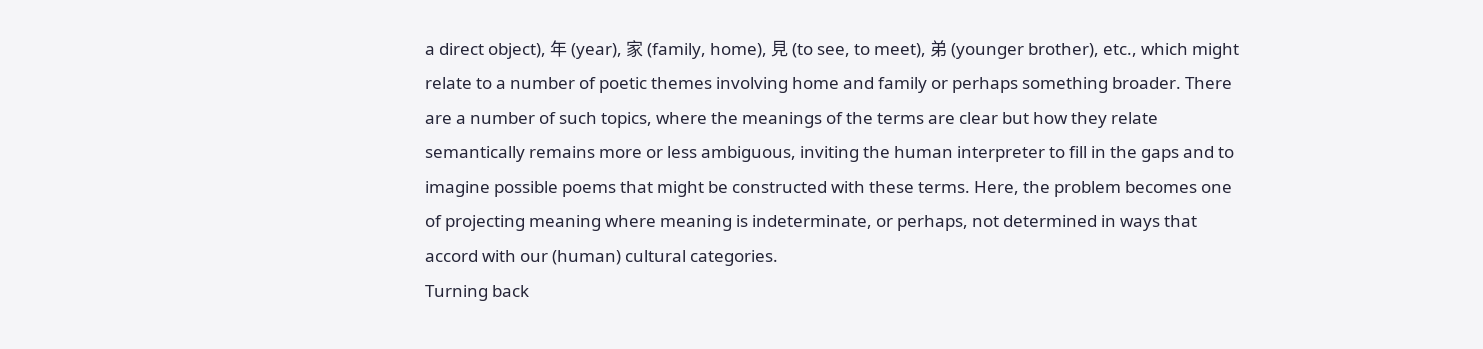a direct object), 年 (year), 家 (family, home), 見 (to see, to meet), 弟 (younger brother), etc., which might relate to a number of poetic themes involving home and family or perhaps something broader. There are a number of such topics, where the meanings of the terms are clear but how they relate semantically remains more or less ambiguous, inviting the human interpreter to fill in the gaps and to imagine possible poems that might be constructed with these terms. Here, the problem becomes one of projecting meaning where meaning is indeterminate, or perhaps, not determined in ways that accord with our (human) cultural categories.
Turning back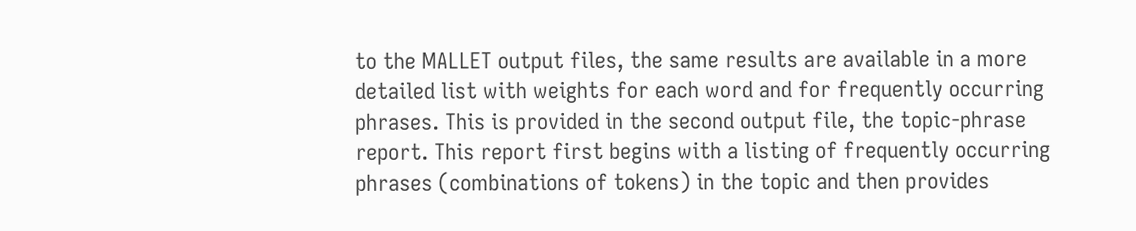to the MALLET output files, the same results are available in a more detailed list with weights for each word and for frequently occurring phrases. This is provided in the second output file, the topic-phrase report. This report first begins with a listing of frequently occurring phrases (combinations of tokens) in the topic and then provides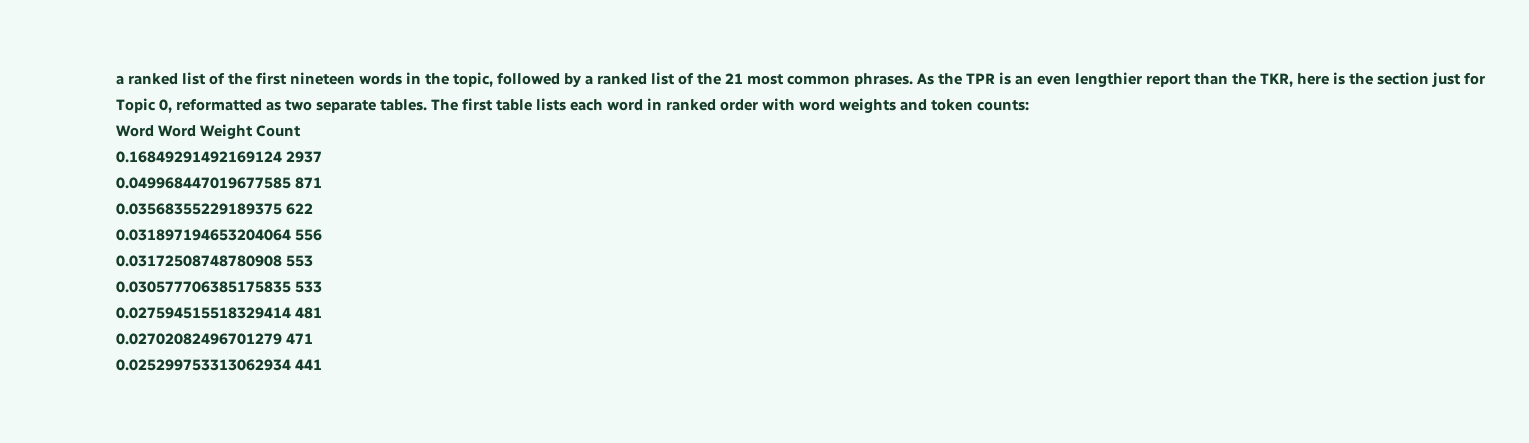a ranked list of the first nineteen words in the topic, followed by a ranked list of the 21 most common phrases. As the TPR is an even lengthier report than the TKR, here is the section just for Topic 0, reformatted as two separate tables. The first table lists each word in ranked order with word weights and token counts:
Word Word Weight Count
0.16849291492169124 2937
0.049968447019677585 871
0.03568355229189375 622
0.031897194653204064 556
0.03172508748780908 553
0.030577706385175835 533
0.027594515518329414 481
0.02702082496701279 471
0.025299753313062934 441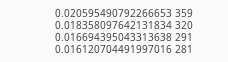0.020595490792266653 359
0.018358097642131834 320
0.016694395043313638 291
0.016120704491997016 281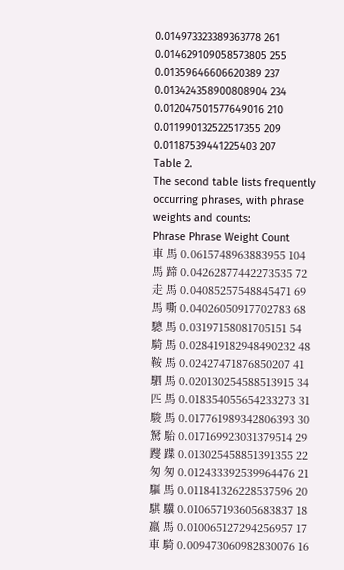0.014973323389363778 261
0.014629109058573805 255
0.01359646606620389 237
0.013424358900808904 234
0.012047501577649016 210
0.011990132522517355 209
0.01187539441225403 207
Table 2.
The second table lists frequently occurring phrases, with phrase weights and counts:
Phrase Phrase Weight Count
車 馬 0.0615748963883955 104
馬 蹄 0.04262877442273535 72
走 馬 0.04085257548845471 69
馬 嘶 0.04026050917702783 68
驄 馬 0.03197158081705151 54
騎 馬 0.028419182948490232 48
鞍 馬 0.02427471876850207 41
駟 馬 0.020130254588513915 34
匹 馬 0.018354055654233273 31
駿 馬 0.017761989342806393 30
駑 駘 0.017169923031379514 29
躞 蹀 0.013025458851391355 22
匆 匆 0.012433392539964476 21
驅 馬 0.011841326228537596 20
騏 驥 0.010657193605683837 18
羸 馬 0.010065127294256957 17
車 騎 0.009473060982830076 16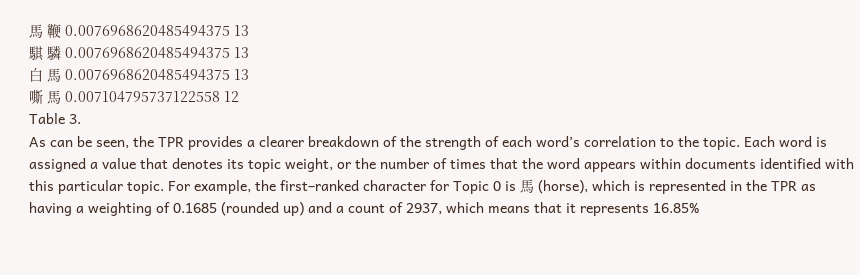馬 鞭 0.0076968620485494375 13
騏 驎 0.0076968620485494375 13
白 馬 0.0076968620485494375 13
嘶 馬 0.007104795737122558 12
Table 3.
As can be seen, the TPR provides a clearer breakdown of the strength of each word’s correlation to the topic. Each word is assigned a value that denotes its topic weight, or the number of times that the word appears within documents identified with this particular topic. For example, the first–ranked character for Topic 0 is 馬 (horse), which is represented in the TPR as having a weighting of 0.1685 (rounded up) and a count of 2937, which means that it represents 16.85%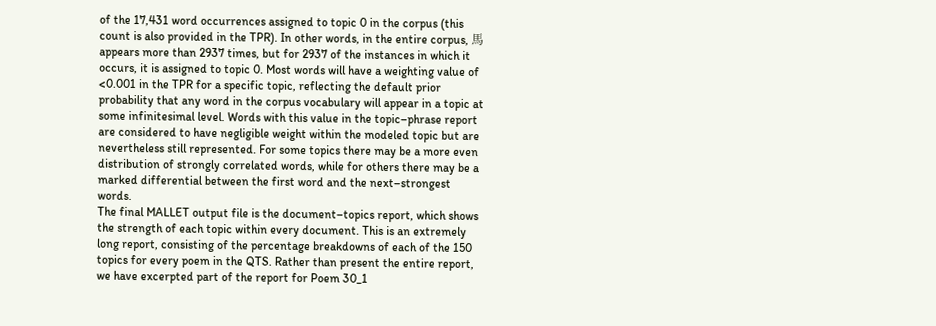of the 17,431 word occurrences assigned to topic 0 in the corpus (this count is also provided in the TPR). In other words, in the entire corpus, 馬 appears more than 2937 times, but for 2937 of the instances in which it occurs, it is assigned to topic 0. Most words will have a weighting value of <0.001 in the TPR for a specific topic, reflecting the default prior probability that any word in the corpus vocabulary will appear in a topic at some infinitesimal level. Words with this value in the topic–phrase report are considered to have negligible weight within the modeled topic but are nevertheless still represented. For some topics there may be a more even distribution of strongly correlated words, while for others there may be a marked differential between the first word and the next–strongest words.
The final MALLET output file is the document–topics report, which shows the strength of each topic within every document. This is an extremely long report, consisting of the percentage breakdowns of each of the 150 topics for every poem in the QTS. Rather than present the entire report, we have excerpted part of the report for Poem 30_1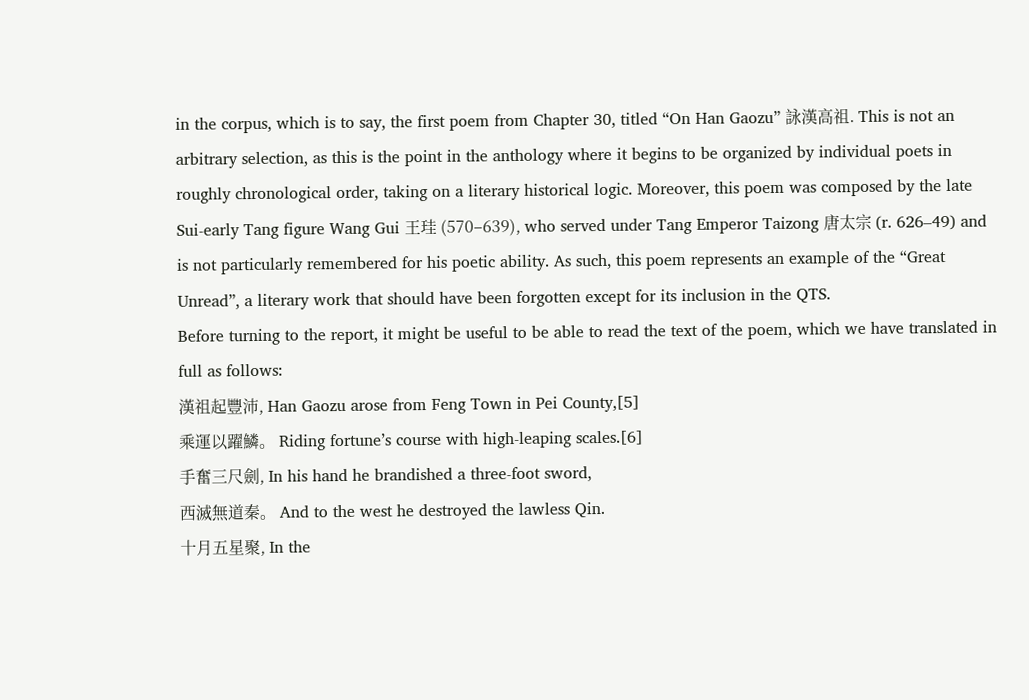in the corpus, which is to say, the first poem from Chapter 30, titled “On Han Gaozu” 詠漢高祖. This is not an arbitrary selection, as this is the point in the anthology where it begins to be organized by individual poets in roughly chronological order, taking on a literary historical logic. Moreover, this poem was composed by the late Sui-early Tang figure Wang Gui 王珪 (570–639), who served under Tang Emperor Taizong 唐太宗 (r. 626–49) and is not particularly remembered for his poetic ability. As such, this poem represents an example of the “Great Unread”, a literary work that should have been forgotten except for its inclusion in the QTS.
Before turning to the report, it might be useful to be able to read the text of the poem, which we have translated in full as follows:
漢祖起豐沛, Han Gaozu arose from Feng Town in Pei County,[5]
乘運以躍鱗。 Riding fortune’s course with high-leaping scales.[6]
手奮三尺劍, In his hand he brandished a three-foot sword,
西滅無道秦。 And to the west he destroyed the lawless Qin.
十月五星聚, In the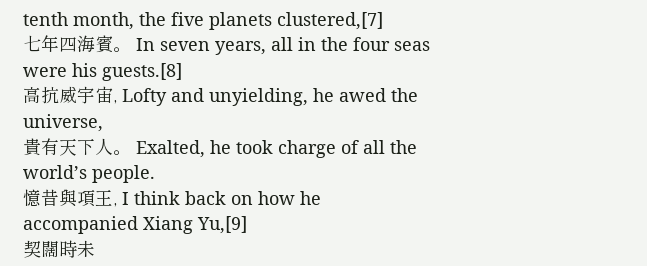tenth month, the five planets clustered,[7]
七年四海賓。 In seven years, all in the four seas were his guests.[8]
高抗威宇宙, Lofty and unyielding, he awed the universe,
貴有天下人。 Exalted, he took charge of all the world’s people.
憶昔與項王, I think back on how he accompanied Xiang Yu,[9]
契闊時未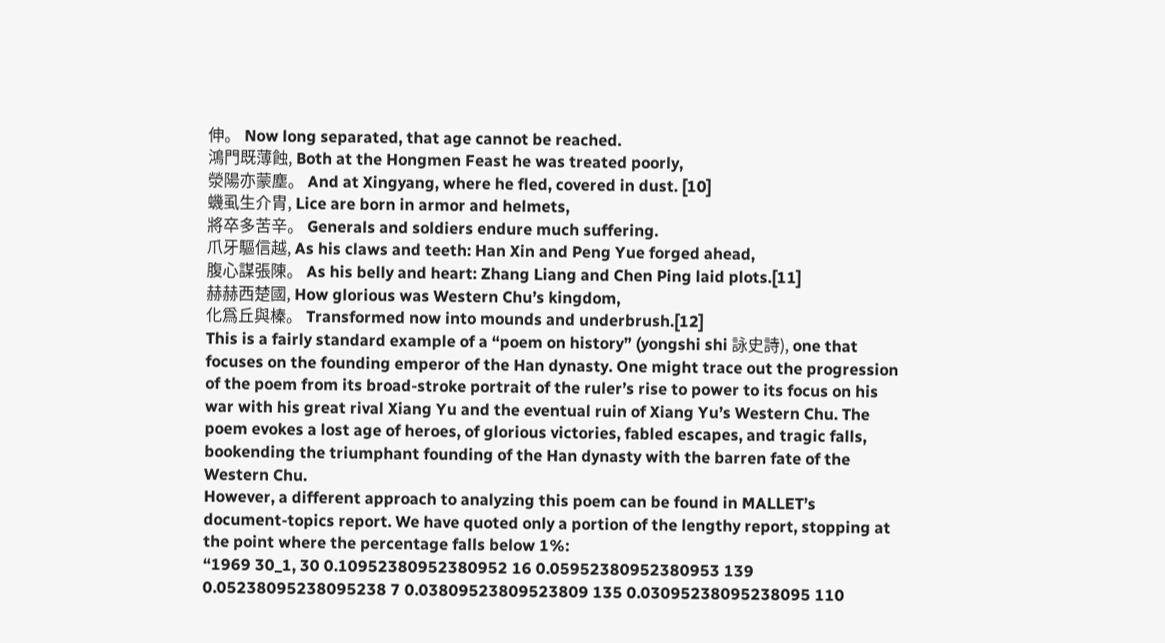伸。 Now long separated, that age cannot be reached.
鴻門既薄蝕, Both at the Hongmen Feast he was treated poorly,
滎陽亦蒙塵。 And at Xingyang, where he fled, covered in dust. [10]
蟣虱生介胄, Lice are born in armor and helmets,
將卒多苦辛。 Generals and soldiers endure much suffering.
爪牙驅信越, As his claws and teeth: Han Xin and Peng Yue forged ahead,
腹心謀張陳。 As his belly and heart: Zhang Liang and Chen Ping laid plots.[11]
赫赫西楚國, How glorious was Western Chu’s kingdom,
化爲丘與榛。 Transformed now into mounds and underbrush.[12]
This is a fairly standard example of a “poem on history” (yongshi shi 詠史詩), one that focuses on the founding emperor of the Han dynasty. One might trace out the progression of the poem from its broad-stroke portrait of the ruler’s rise to power to its focus on his war with his great rival Xiang Yu and the eventual ruin of Xiang Yu’s Western Chu. The poem evokes a lost age of heroes, of glorious victories, fabled escapes, and tragic falls, bookending the triumphant founding of the Han dynasty with the barren fate of the Western Chu.
However, a different approach to analyzing this poem can be found in MALLET’s document-topics report. We have quoted only a portion of the lengthy report, stopping at the point where the percentage falls below 1%:
“1969 30_1, 30 0.10952380952380952 16 0.05952380952380953 139 0.05238095238095238 7 0.03809523809523809 135 0.03095238095238095 110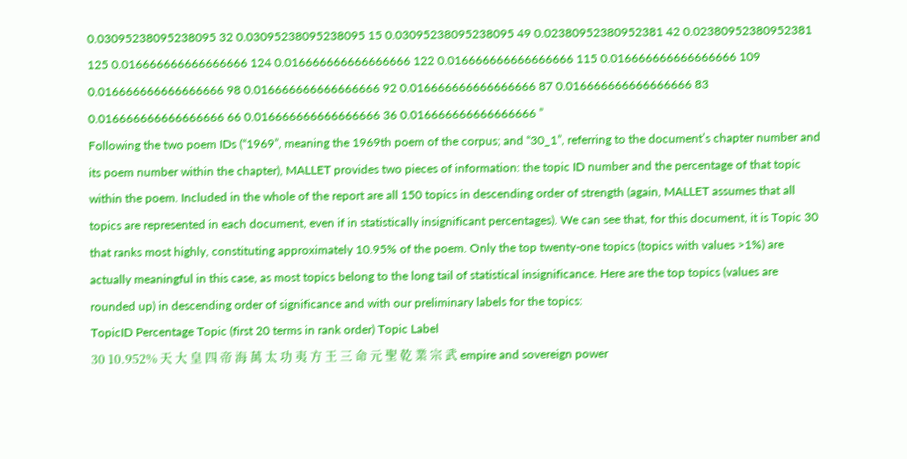0.03095238095238095 32 0.03095238095238095 15 0.03095238095238095 49 0.02380952380952381 42 0.02380952380952381 125 0.016666666666666666 124 0.016666666666666666 122 0.016666666666666666 115 0.016666666666666666 109 0.016666666666666666 98 0.016666666666666666 92 0.016666666666666666 87 0.016666666666666666 83 0.016666666666666666 66 0.016666666666666666 36 0.016666666666666666 ”
Following the two poem IDs (“1969”, meaning the 1969th poem of the corpus; and “30_1”, referring to the document’s chapter number and its poem number within the chapter), MALLET provides two pieces of information: the topic ID number and the percentage of that topic within the poem. Included in the whole of the report are all 150 topics in descending order of strength (again, MALLET assumes that all topics are represented in each document, even if in statistically insignificant percentages). We can see that, for this document, it is Topic 30 that ranks most highly, constituting approximately 10.95% of the poem. Only the top twenty-one topics (topics with values >1%) are actually meaningful in this case, as most topics belong to the long tail of statistical insignificance. Here are the top topics (values are rounded up) in descending order of significance and with our preliminary labels for the topics:
TopicID Percentage Topic (first 20 terms in rank order) Topic Label
30 10.952% 天 大 皇 四 帝 海 萬 太 功 夷 方 王 三 命 元 聖 乾 業 宗 武 empire and sovereign power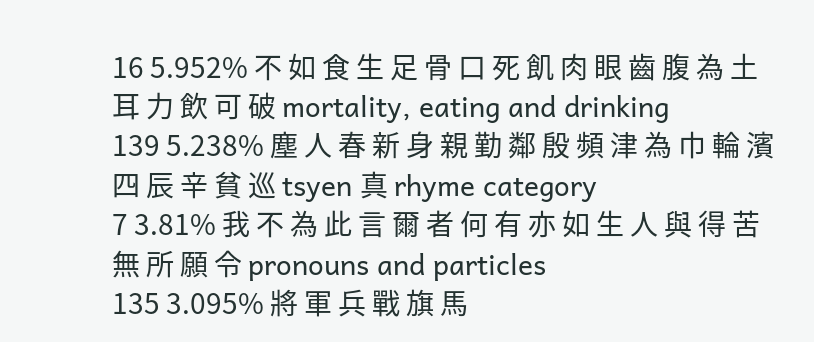16 5.952% 不 如 食 生 足 骨 口 死 飢 肉 眼 齒 腹 為 土 耳 力 飲 可 破 mortality, eating and drinking
139 5.238% 塵 人 春 新 身 親 勤 鄰 殷 頻 津 為 巾 輪 濱 四 辰 辛 貧 巡 tsyen 真 rhyme category
7 3.81% 我 不 為 此 言 爾 者 何 有 亦 如 生 人 與 得 苦 無 所 願 令 pronouns and particles
135 3.095% 將 軍 兵 戰 旗 馬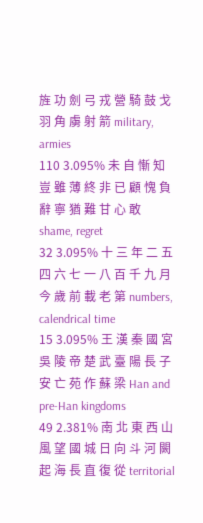旌 功 劍 弓 戎 營 騎 鼓 戈 羽 角 虜 射 箭 military, armies
110 3.095% 未 自 慚 知 豈 雖 薄 終 非 已 顧 愧 負 辭 寧 猶 難 甘 心 敢 shame, regret
32 3.095% 十 三 年 二 五 四 六 七 一 八 百 千 九 月 今 歲 前 載 老 第 numbers, calendrical time
15 3.095% 王 漢 秦 國 宮 吳 陵 帝 楚 武 臺 陽 長 子 安 亡 苑 作 蘇 梁 Han and pre-Han kingdoms
49 2.381% 南 北 東 西 山 風 望 國 城 日 向 斗 河 闕 起 海 長 直 復 從 territorial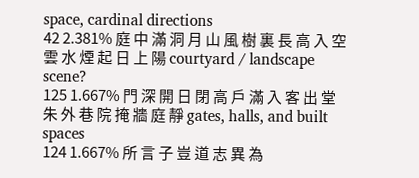space, cardinal directions
42 2.381% 庭 中 滿 洞 月 山 風 樹 裏 長 高 入 空 雲 水 煙 起 日 上 陽 courtyard / landscape scene?
125 1.667% 門 深 開 日 閉 高 戶 滿 入 客 出 堂 朱 外 巷 院 掩 牆 庭 靜 gates, halls, and built spaces
124 1.667% 所 言 子 豈 道 志 異 為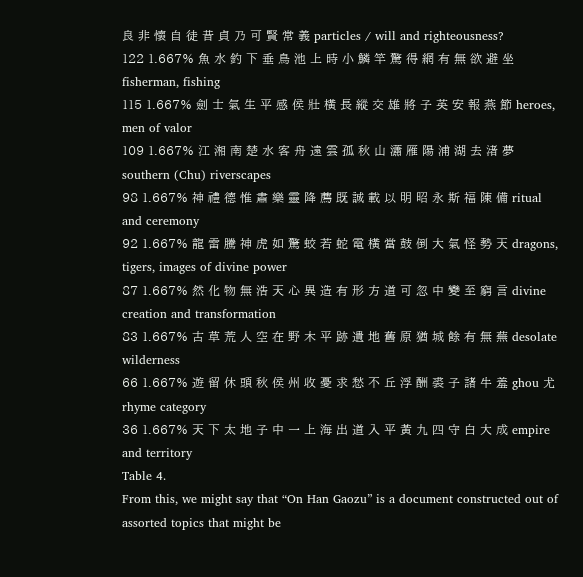良 非 懷 自 徒 昔 貞 乃 可 賢 常 義 particles / will and righteousness?
122 1.667% 魚 水 釣 下 垂 鳥 池 上 時 小 鱗 竿 驚 得 網 有 無 欲 避 坐 fisherman, fishing
115 1.667% 劍 士 氣 生 平 感 侯 壯 橫 長 縱 交 雄 將 子 英 安 報 燕 節 heroes, men of valor
109 1.667% 江 湘 南 楚 水 客 舟 遠 雲 孤 秋 山 瀟 雁 陽 浦 湖 去 渚 夢 southern (Chu) riverscapes
98 1.667% 神 禮 德 惟 肅 樂 靈 降 薦 既 誠 載 以 明 昭 永 斯 福 陳 備 ritual and ceremony
92 1.667% 龍 雷 騰 神 虎 如 驚 蛟 若 蛇 電 橫 當 鼓 倒 大 氣 怪 勢 天 dragons, tigers, images of divine power
87 1.667% 然 化 物 無 浩 天 心 異 造 有 形 方 道 可 忽 中 變 至 窮 言 divine creation and transformation
83 1.667% 古 草 荒 人 空 在 野 木 平 跡 遺 地 舊 原 猶 城 餘 有 無 蕪 desolate wilderness
66 1.667% 遊 留 休 頭 秋 侯 州 收 憂 求 愁 不 丘 浮 酬 裘 子 諸 牛 羞 ghou 尤 rhyme category
36 1.667% 天 下 太 地 子 中 一 上 海 出 道 入 平 黃 九 四 守 白 大 成 empire and territory
Table 4.
From this, we might say that “On Han Gaozu” is a document constructed out of assorted topics that might be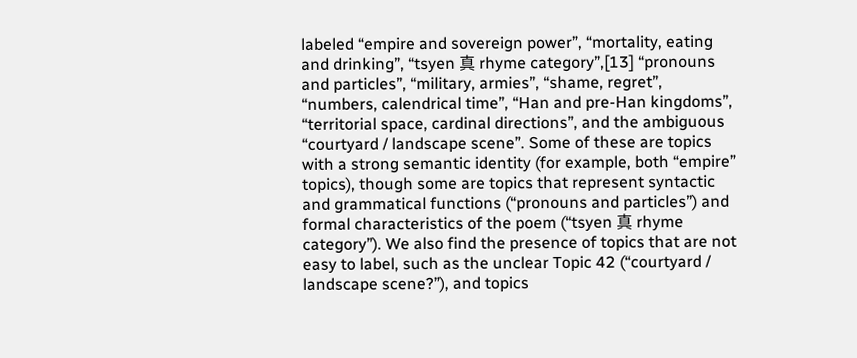labeled “empire and sovereign power”, “mortality, eating and drinking”, “tsyen 真 rhyme category”,[13] “pronouns and particles”, “military, armies”, “shame, regret”, “numbers, calendrical time”, “Han and pre-Han kingdoms”, “territorial space, cardinal directions”, and the ambiguous “courtyard / landscape scene”. Some of these are topics with a strong semantic identity (for example, both “empire” topics), though some are topics that represent syntactic and grammatical functions (“pronouns and particles”) and formal characteristics of the poem (“tsyen 真 rhyme category”). We also find the presence of topics that are not easy to label, such as the unclear Topic 42 (“courtyard / landscape scene?”), and topics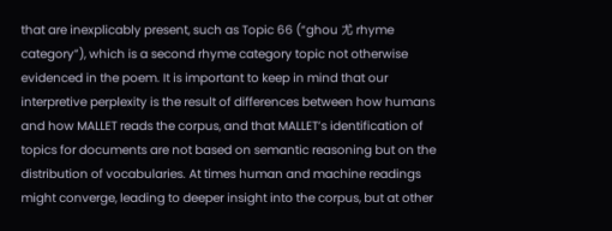that are inexplicably present, such as Topic 66 (“ghou 尤 rhyme category”), which is a second rhyme category topic not otherwise evidenced in the poem. It is important to keep in mind that our interpretive perplexity is the result of differences between how humans and how MALLET reads the corpus, and that MALLET’s identification of topics for documents are not based on semantic reasoning but on the distribution of vocabularies. At times human and machine readings might converge, leading to deeper insight into the corpus, but at other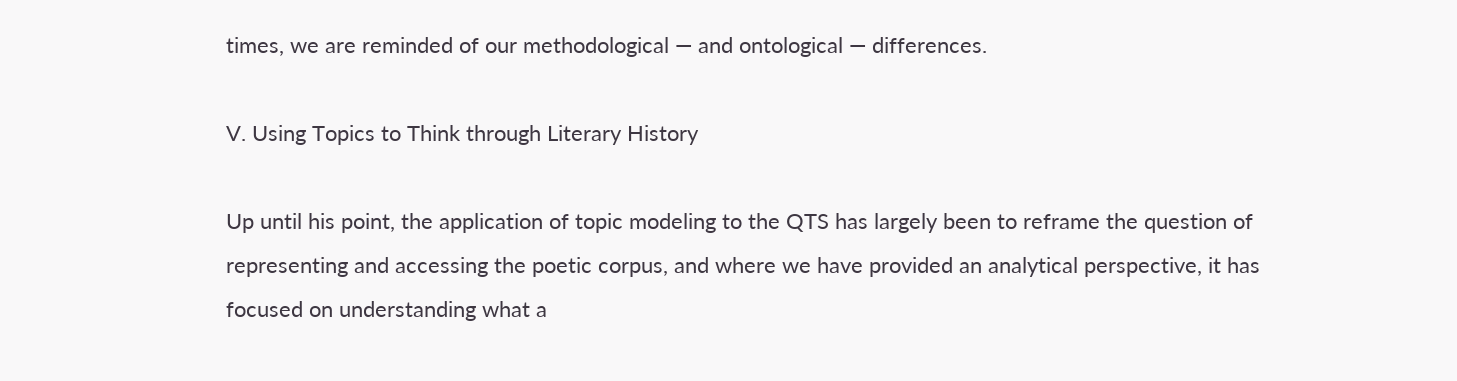times, we are reminded of our methodological — and ontological — differences.

V. Using Topics to Think through Literary History

Up until his point, the application of topic modeling to the QTS has largely been to reframe the question of representing and accessing the poetic corpus, and where we have provided an analytical perspective, it has focused on understanding what a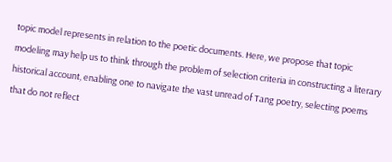topic model represents in relation to the poetic documents. Here, we propose that topic modeling may help us to think through the problem of selection criteria in constructing a literary historical account, enabling one to navigate the vast unread of Tang poetry, selecting poems that do not reflect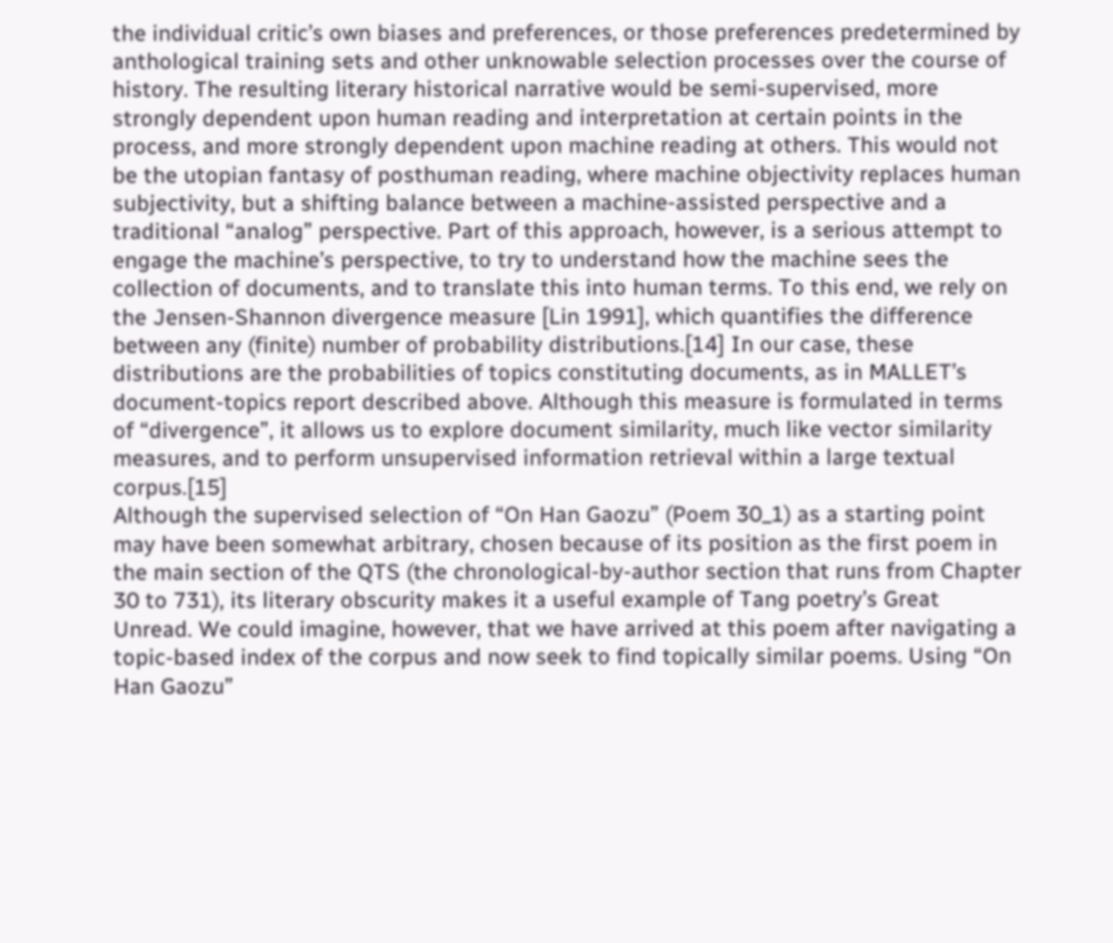the individual critic’s own biases and preferences, or those preferences predetermined by anthological training sets and other unknowable selection processes over the course of history. The resulting literary historical narrative would be semi-supervised, more strongly dependent upon human reading and interpretation at certain points in the process, and more strongly dependent upon machine reading at others. This would not be the utopian fantasy of posthuman reading, where machine objectivity replaces human subjectivity, but a shifting balance between a machine-assisted perspective and a traditional “analog” perspective. Part of this approach, however, is a serious attempt to engage the machine’s perspective, to try to understand how the machine sees the collection of documents, and to translate this into human terms. To this end, we rely on the Jensen-Shannon divergence measure [Lin 1991], which quantifies the difference between any (finite) number of probability distributions.[14] In our case, these distributions are the probabilities of topics constituting documents, as in MALLET’s document-topics report described above. Although this measure is formulated in terms of “divergence”, it allows us to explore document similarity, much like vector similarity measures, and to perform unsupervised information retrieval within a large textual corpus.[15]
Although the supervised selection of “On Han Gaozu” (Poem 30_1) as a starting point may have been somewhat arbitrary, chosen because of its position as the first poem in the main section of the QTS (the chronological-by-author section that runs from Chapter 30 to 731), its literary obscurity makes it a useful example of Tang poetry’s Great Unread. We could imagine, however, that we have arrived at this poem after navigating a topic-based index of the corpus and now seek to find topically similar poems. Using “On Han Gaozu”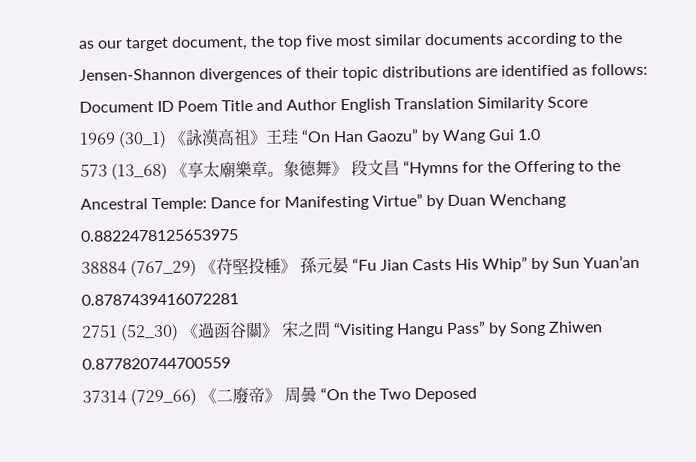as our target document, the top five most similar documents according to the Jensen-Shannon divergences of their topic distributions are identified as follows:
Document ID Poem Title and Author English Translation Similarity Score
1969 (30_1) 《詠漢高祖》王珪 “On Han Gaozu” by Wang Gui 1.0
573 (13_68) 《享太廟樂章。象德舞》 段文昌 “Hymns for the Offering to the Ancestral Temple: Dance for Manifesting Virtue” by Duan Wenchang 0.8822478125653975
38884 (767_29) 《苻堅投棰》 孫元晏 “Fu Jian Casts His Whip” by Sun Yuan’an 0.8787439416072281
2751 (52_30) 《過函谷關》 宋之問 “Visiting Hangu Pass” by Song Zhiwen 0.877820744700559
37314 (729_66) 《二廢帝》 周曇 “On the Two Deposed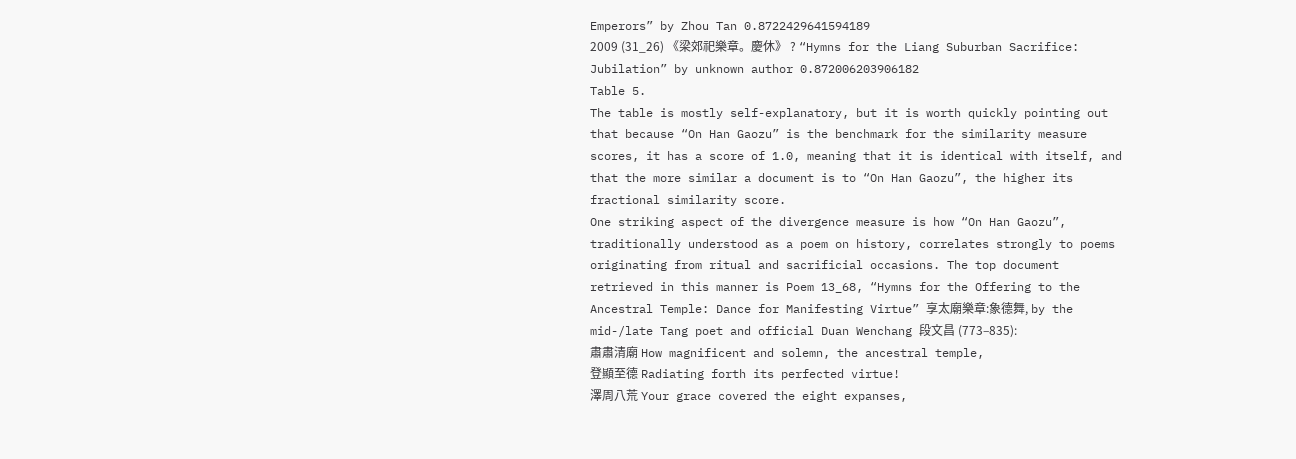Emperors” by Zhou Tan 0.8722429641594189
2009 (31_26) 《梁郊祀樂章。慶休》 ? “Hymns for the Liang Suburban Sacrifice: Jubilation” by unknown author 0.872006203906182
Table 5.
The table is mostly self-explanatory, but it is worth quickly pointing out that because “On Han Gaozu” is the benchmark for the similarity measure scores, it has a score of 1.0, meaning that it is identical with itself, and that the more similar a document is to “On Han Gaozu”, the higher its fractional similarity score.
One striking aspect of the divergence measure is how “On Han Gaozu”, traditionally understood as a poem on history, correlates strongly to poems originating from ritual and sacrificial occasions. The top document retrieved in this manner is Poem 13_68, “Hymns for the Offering to the Ancestral Temple: Dance for Manifesting Virtue” 享太廟樂章:象德舞, by the mid-/late Tang poet and official Duan Wenchang 段文昌 (773–835):
肅肅清廟 How magnificent and solemn, the ancestral temple,
登顯至德 Radiating forth its perfected virtue!
澤周八荒 Your grace covered the eight expanses,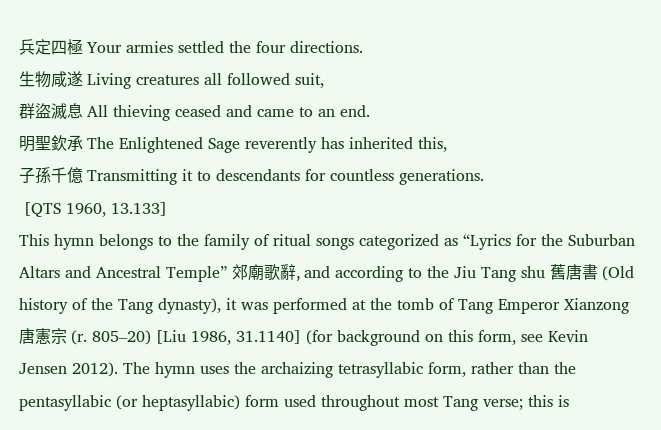兵定四極 Your armies settled the four directions.
生物咸遂 Living creatures all followed suit,
群盜滅息 All thieving ceased and came to an end.
明聖欽承 The Enlightened Sage reverently has inherited this,
子孫千億 Transmitting it to descendants for countless generations.
 [QTS 1960, 13.133]
This hymn belongs to the family of ritual songs categorized as “Lyrics for the Suburban Altars and Ancestral Temple” 郊廟歌辭, and according to the Jiu Tang shu 舊唐書 (Old history of the Tang dynasty), it was performed at the tomb of Tang Emperor Xianzong 唐憲宗 (r. 805–20) [Liu 1986, 31.1140] (for background on this form, see Kevin Jensen 2012). The hymn uses the archaizing tetrasyllabic form, rather than the pentasyllabic (or heptasyllabic) form used throughout most Tang verse; this is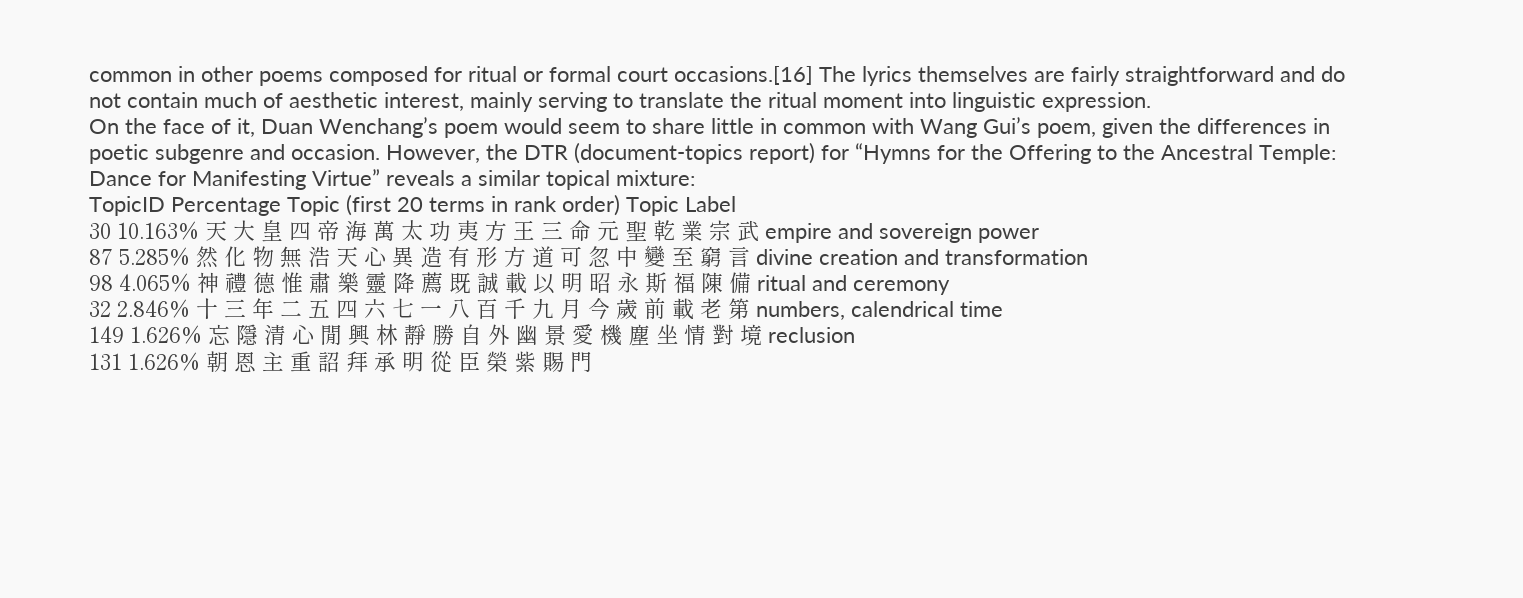common in other poems composed for ritual or formal court occasions.[16] The lyrics themselves are fairly straightforward and do not contain much of aesthetic interest, mainly serving to translate the ritual moment into linguistic expression.
On the face of it, Duan Wenchang’s poem would seem to share little in common with Wang Gui’s poem, given the differences in poetic subgenre and occasion. However, the DTR (document-topics report) for “Hymns for the Offering to the Ancestral Temple: Dance for Manifesting Virtue” reveals a similar topical mixture:
TopicID Percentage Topic (first 20 terms in rank order) Topic Label
30 10.163% 天 大 皇 四 帝 海 萬 太 功 夷 方 王 三 命 元 聖 乾 業 宗 武 empire and sovereign power
87 5.285% 然 化 物 無 浩 天 心 異 造 有 形 方 道 可 忽 中 變 至 窮 言 divine creation and transformation
98 4.065% 神 禮 德 惟 肅 樂 靈 降 薦 既 誠 載 以 明 昭 永 斯 福 陳 備 ritual and ceremony
32 2.846% 十 三 年 二 五 四 六 七 一 八 百 千 九 月 今 歲 前 載 老 第 numbers, calendrical time
149 1.626% 忘 隱 清 心 閒 興 林 靜 勝 自 外 幽 景 愛 機 塵 坐 情 對 境 reclusion
131 1.626% 朝 恩 主 重 詔 拜 承 明 從 臣 榮 紫 賜 門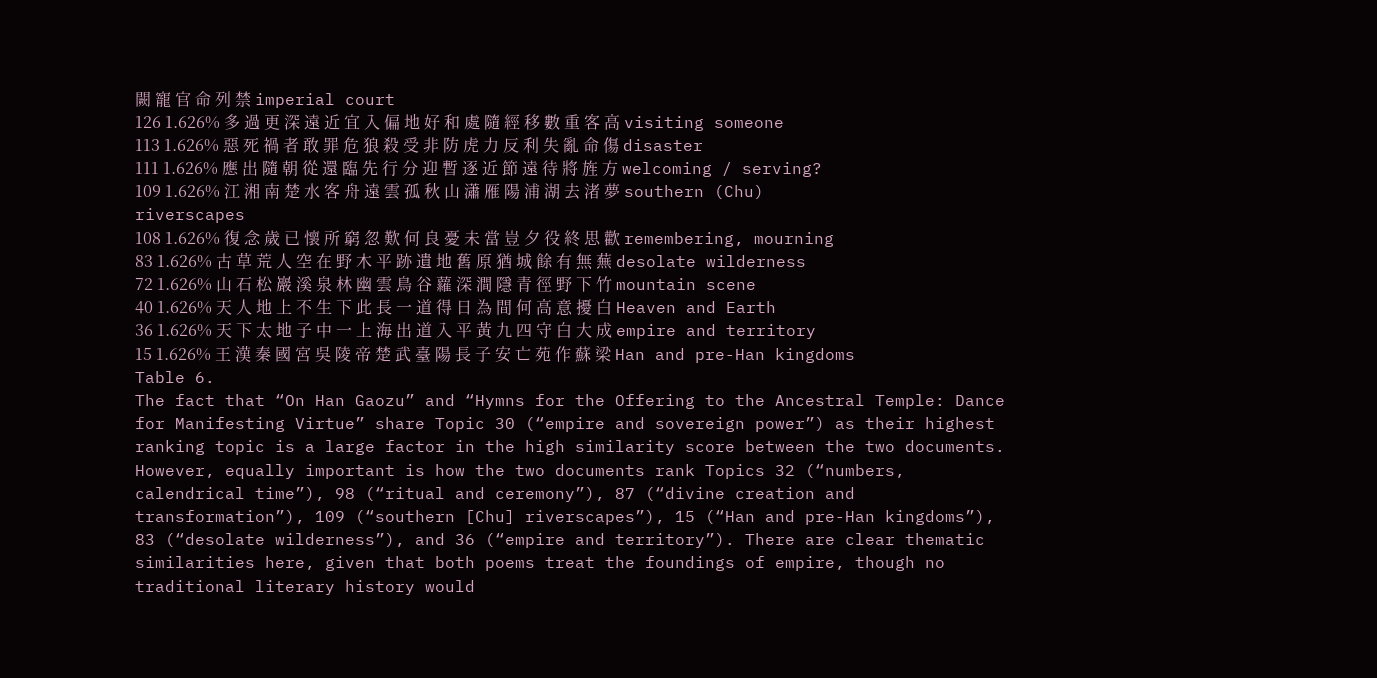闕 寵 官 命 列 禁 imperial court
126 1.626% 多 過 更 深 遠 近 宜 入 偏 地 好 和 處 隨 經 移 數 重 客 高 visiting someone
113 1.626% 惡 死 禍 者 敢 罪 危 狼 殺 受 非 防 虎 力 反 利 失 亂 命 傷 disaster
111 1.626% 應 出 隨 朝 從 還 臨 先 行 分 迎 暫 逐 近 節 遠 待 將 旌 方 welcoming / serving?
109 1.626% 江 湘 南 楚 水 客 舟 遠 雲 孤 秋 山 瀟 雁 陽 浦 湖 去 渚 夢 southern (Chu) riverscapes
108 1.626% 復 念 歲 已 懷 所 窮 忽 歎 何 良 憂 未 當 豈 夕 役 終 思 歡 remembering, mourning
83 1.626% 古 草 荒 人 空 在 野 木 平 跡 遺 地 舊 原 猶 城 餘 有 無 蕪 desolate wilderness
72 1.626% 山 石 松 巖 溪 泉 林 幽 雲 鳥 谷 蘿 深 澗 隱 青 徑 野 下 竹 mountain scene
40 1.626% 天 人 地 上 不 生 下 此 長 一 道 得 日 為 間 何 高 意 擾 白 Heaven and Earth
36 1.626% 天 下 太 地 子 中 一 上 海 出 道 入 平 黃 九 四 守 白 大 成 empire and territory
15 1.626% 王 漢 秦 國 宮 吳 陵 帝 楚 武 臺 陽 長 子 安 亡 苑 作 蘇 梁 Han and pre-Han kingdoms
Table 6.
The fact that “On Han Gaozu” and “Hymns for the Offering to the Ancestral Temple: Dance for Manifesting Virtue” share Topic 30 (“empire and sovereign power”) as their highest ranking topic is a large factor in the high similarity score between the two documents. However, equally important is how the two documents rank Topics 32 (“numbers, calendrical time”), 98 (“ritual and ceremony”), 87 (“divine creation and transformation”), 109 (“southern [Chu] riverscapes”), 15 (“Han and pre-Han kingdoms”), 83 (“desolate wilderness”), and 36 (“empire and territory”). There are clear thematic similarities here, given that both poems treat the foundings of empire, though no traditional literary history would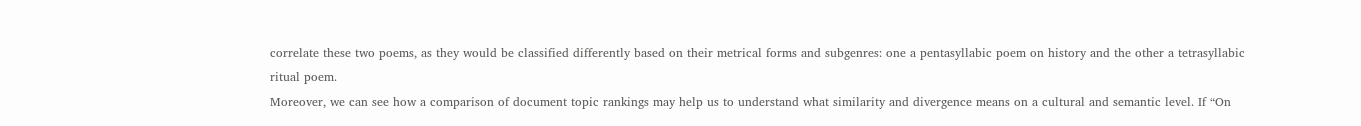correlate these two poems, as they would be classified differently based on their metrical forms and subgenres: one a pentasyllabic poem on history and the other a tetrasyllabic ritual poem.
Moreover, we can see how a comparison of document topic rankings may help us to understand what similarity and divergence means on a cultural and semantic level. If “On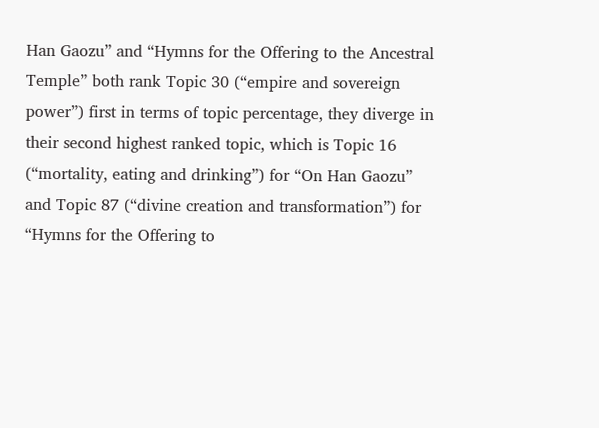Han Gaozu” and “Hymns for the Offering to the Ancestral Temple” both rank Topic 30 (“empire and sovereign power”) first in terms of topic percentage, they diverge in their second highest ranked topic, which is Topic 16 (“mortality, eating and drinking”) for “On Han Gaozu” and Topic 87 (“divine creation and transformation”) for “Hymns for the Offering to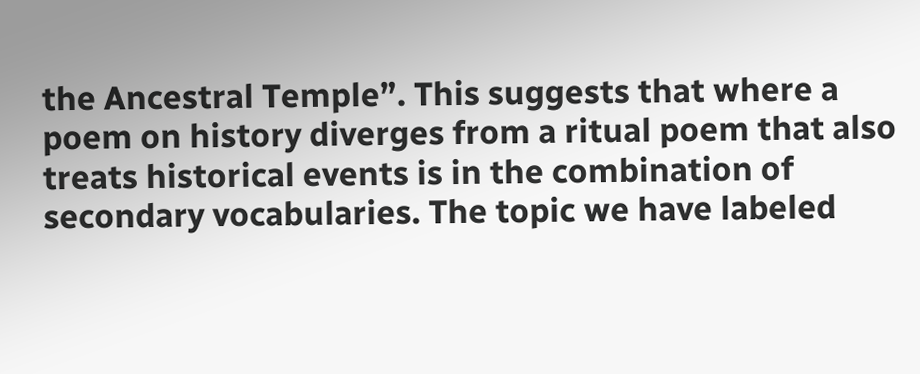the Ancestral Temple”. This suggests that where a poem on history diverges from a ritual poem that also treats historical events is in the combination of secondary vocabularies. The topic we have labeled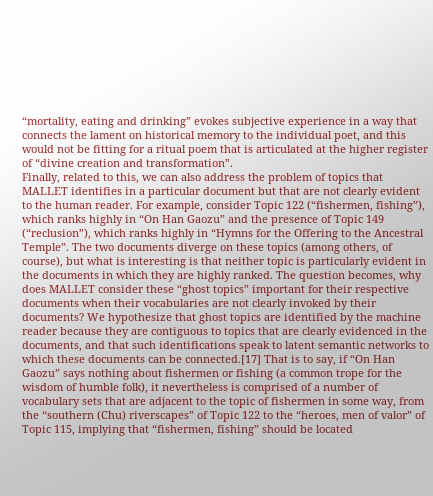“mortality, eating and drinking” evokes subjective experience in a way that connects the lament on historical memory to the individual poet, and this would not be fitting for a ritual poem that is articulated at the higher register of “divine creation and transformation”.
Finally, related to this, we can also address the problem of topics that MALLET identifies in a particular document but that are not clearly evident to the human reader. For example, consider Topic 122 (“fishermen, fishing”), which ranks highly in “On Han Gaozu” and the presence of Topic 149 (“reclusion”), which ranks highly in “Hymns for the Offering to the Ancestral Temple”. The two documents diverge on these topics (among others, of course), but what is interesting is that neither topic is particularly evident in the documents in which they are highly ranked. The question becomes, why does MALLET consider these “ghost topics” important for their respective documents when their vocabularies are not clearly invoked by their documents? We hypothesize that ghost topics are identified by the machine reader because they are contiguous to topics that are clearly evidenced in the documents, and that such identifications speak to latent semantic networks to which these documents can be connected.[17] That is to say, if “On Han Gaozu” says nothing about fishermen or fishing (a common trope for the wisdom of humble folk), it nevertheless is comprised of a number of vocabulary sets that are adjacent to the topic of fishermen in some way, from the “southern (Chu) riverscapes” of Topic 122 to the “heroes, men of valor” of Topic 115, implying that “fishermen, fishing” should be located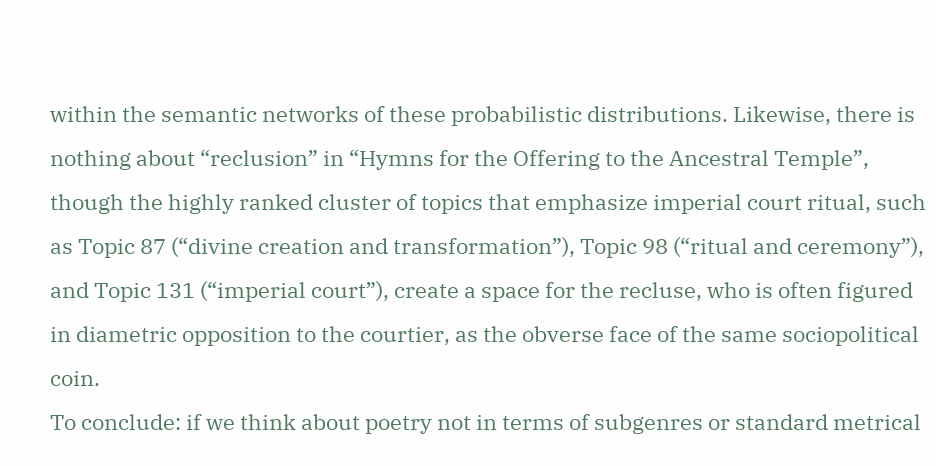within the semantic networks of these probabilistic distributions. Likewise, there is nothing about “reclusion” in “Hymns for the Offering to the Ancestral Temple”, though the highly ranked cluster of topics that emphasize imperial court ritual, such as Topic 87 (“divine creation and transformation”), Topic 98 (“ritual and ceremony”), and Topic 131 (“imperial court”), create a space for the recluse, who is often figured in diametric opposition to the courtier, as the obverse face of the same sociopolitical coin.
To conclude: if we think about poetry not in terms of subgenres or standard metrical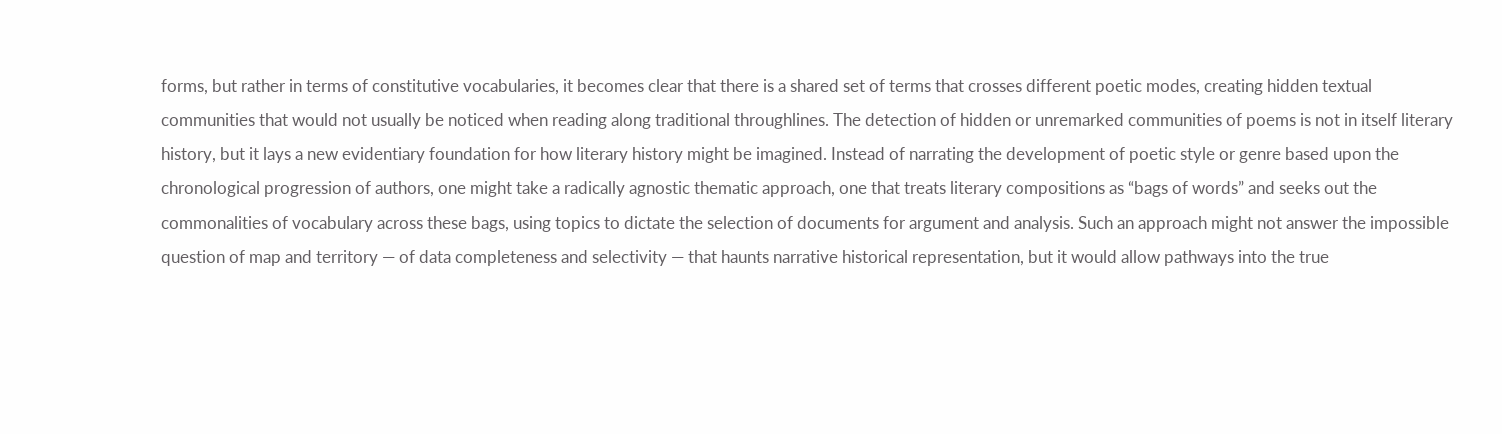forms, but rather in terms of constitutive vocabularies, it becomes clear that there is a shared set of terms that crosses different poetic modes, creating hidden textual communities that would not usually be noticed when reading along traditional throughlines. The detection of hidden or unremarked communities of poems is not in itself literary history, but it lays a new evidentiary foundation for how literary history might be imagined. Instead of narrating the development of poetic style or genre based upon the chronological progression of authors, one might take a radically agnostic thematic approach, one that treats literary compositions as “bags of words” and seeks out the commonalities of vocabulary across these bags, using topics to dictate the selection of documents for argument and analysis. Such an approach might not answer the impossible question of map and territory — of data completeness and selectivity — that haunts narrative historical representation, but it would allow pathways into the true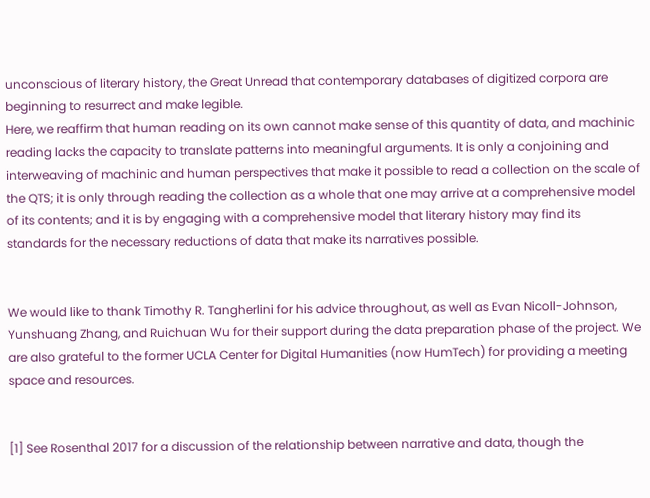unconscious of literary history, the Great Unread that contemporary databases of digitized corpora are beginning to resurrect and make legible.
Here, we reaffirm that human reading on its own cannot make sense of this quantity of data, and machinic reading lacks the capacity to translate patterns into meaningful arguments. It is only a conjoining and interweaving of machinic and human perspectives that make it possible to read a collection on the scale of the QTS; it is only through reading the collection as a whole that one may arrive at a comprehensive model of its contents; and it is by engaging with a comprehensive model that literary history may find its standards for the necessary reductions of data that make its narratives possible.


We would like to thank Timothy R. Tangherlini for his advice throughout, as well as Evan Nicoll-Johnson, Yunshuang Zhang, and Ruichuan Wu for their support during the data preparation phase of the project. We are also grateful to the former UCLA Center for Digital Humanities (now HumTech) for providing a meeting space and resources.


[1] See Rosenthal 2017 for a discussion of the relationship between narrative and data, though the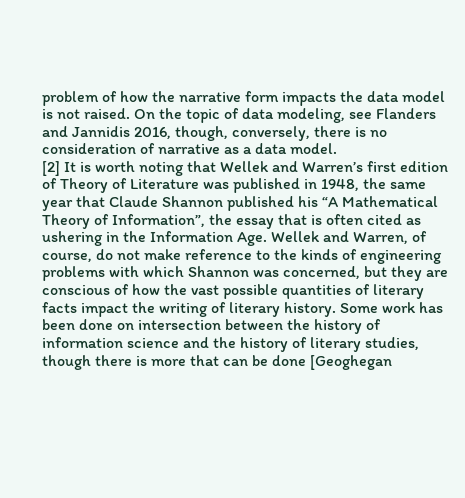problem of how the narrative form impacts the data model is not raised. On the topic of data modeling, see Flanders and Jannidis 2016, though, conversely, there is no consideration of narrative as a data model.
[2] It is worth noting that Wellek and Warren’s first edition of Theory of Literature was published in 1948, the same year that Claude Shannon published his “A Mathematical Theory of Information”, the essay that is often cited as ushering in the Information Age. Wellek and Warren, of course, do not make reference to the kinds of engineering problems with which Shannon was concerned, but they are conscious of how the vast possible quantities of literary facts impact the writing of literary history. Some work has been done on intersection between the history of information science and the history of literary studies, though there is more that can be done [Geoghegan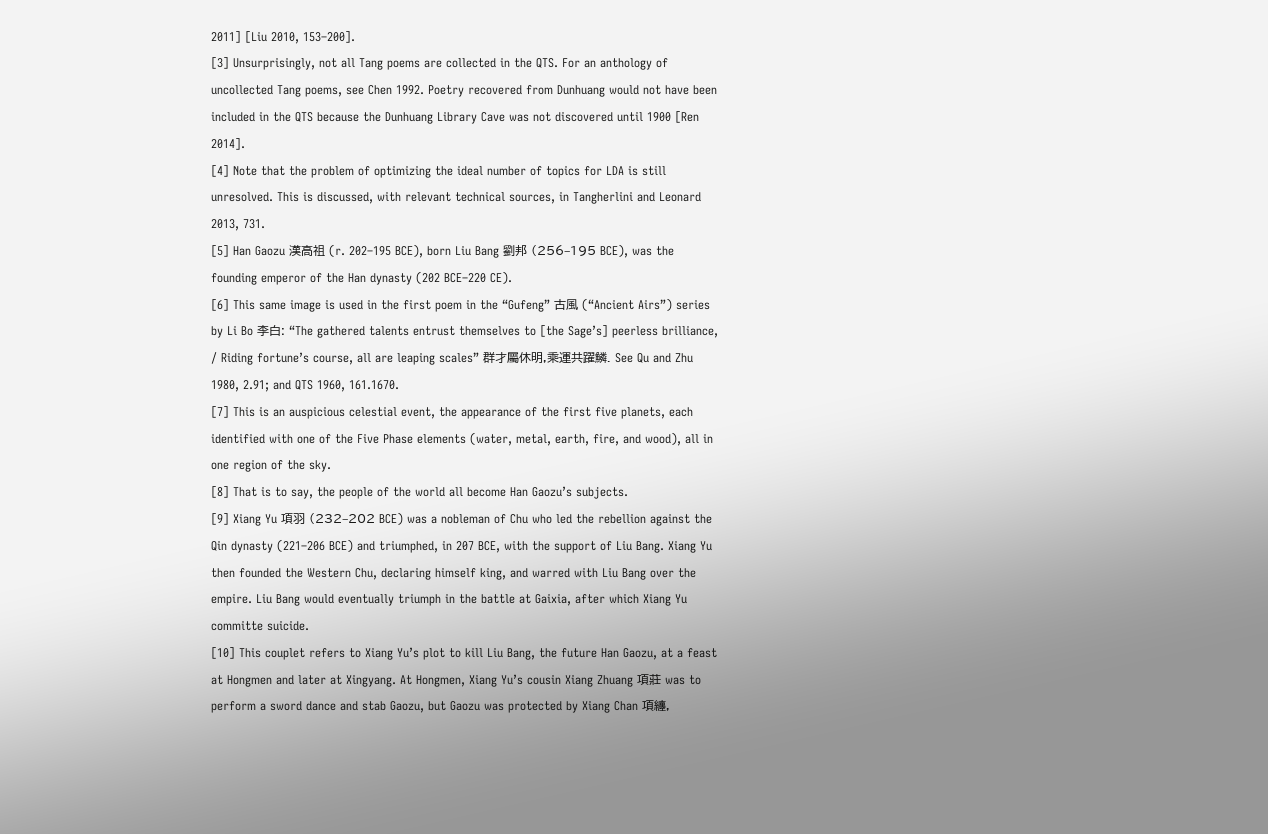2011] [Liu 2010, 153–200].
[3] Unsurprisingly, not all Tang poems are collected in the QTS. For an anthology of uncollected Tang poems, see Chen 1992. Poetry recovered from Dunhuang would not have been included in the QTS because the Dunhuang Library Cave was not discovered until 1900 [Ren 2014].
[4] Note that the problem of optimizing the ideal number of topics for LDA is still unresolved. This is discussed, with relevant technical sources, in Tangherlini and Leonard 2013, 731.
[5] Han Gaozu 漢高祖 (r. 202–195 BCE), born Liu Bang 劉邦 (256–195 BCE), was the founding emperor of the Han dynasty (202 BCE–220 CE).
[6] This same image is used in the first poem in the “Gufeng” 古風 (“Ancient Airs”) series by Li Bo 李白: “The gathered talents entrust themselves to [the Sage’s] peerless brilliance, / Riding fortune’s course, all are leaping scales” 群才屬休明,乘運共躍鱗. See Qu and Zhu 1980, 2.91; and QTS 1960, 161.1670.
[7] This is an auspicious celestial event, the appearance of the first five planets, each identified with one of the Five Phase elements (water, metal, earth, fire, and wood), all in one region of the sky.
[8] That is to say, the people of the world all become Han Gaozu’s subjects.
[9] Xiang Yu 項羽 (232–202 BCE) was a nobleman of Chu who led the rebellion against the Qin dynasty (221–206 BCE) and triumphed, in 207 BCE, with the support of Liu Bang. Xiang Yu then founded the Western Chu, declaring himself king, and warred with Liu Bang over the empire. Liu Bang would eventually triumph in the battle at Gaixia, after which Xiang Yu committe suicide.
[10] This couplet refers to Xiang Yu’s plot to kill Liu Bang, the future Han Gaozu, at a feast at Hongmen and later at Xingyang. At Hongmen, Xiang Yu’s cousin Xiang Zhuang 項莊 was to perform a sword dance and stab Gaozu, but Gaozu was protected by Xiang Chan 項纏,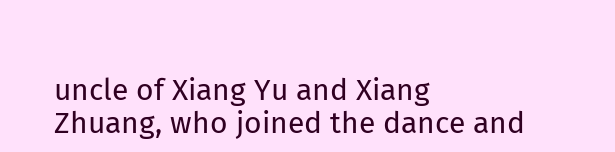uncle of Xiang Yu and Xiang Zhuang, who joined the dance and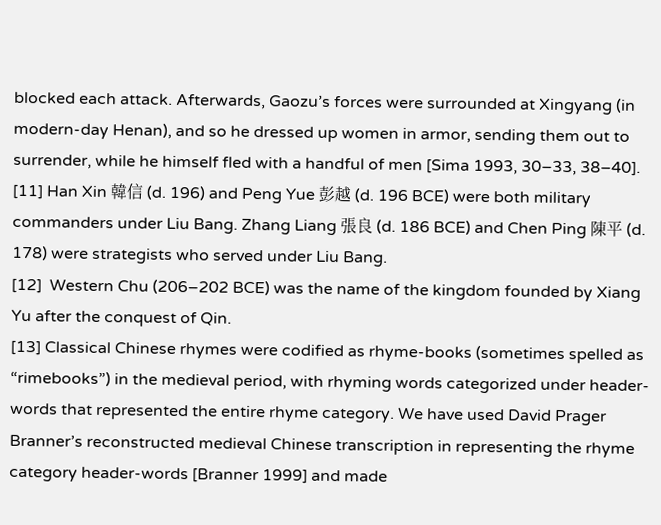blocked each attack. Afterwards, Gaozu’s forces were surrounded at Xingyang (in modern-day Henan), and so he dressed up women in armor, sending them out to surrender, while he himself fled with a handful of men [Sima 1993, 30–33, 38–40].
[11] Han Xin 韓信 (d. 196) and Peng Yue 彭越 (d. 196 BCE) were both military commanders under Liu Bang. Zhang Liang 張良 (d. 186 BCE) and Chen Ping 陳平 (d. 178) were strategists who served under Liu Bang.
[12]  Western Chu (206–202 BCE) was the name of the kingdom founded by Xiang Yu after the conquest of Qin.
[13] Classical Chinese rhymes were codified as rhyme-books (sometimes spelled as “rimebooks”) in the medieval period, with rhyming words categorized under header-words that represented the entire rhyme category. We have used David Prager Branner’s reconstructed medieval Chinese transcription in representing the rhyme category header-words [Branner 1999] and made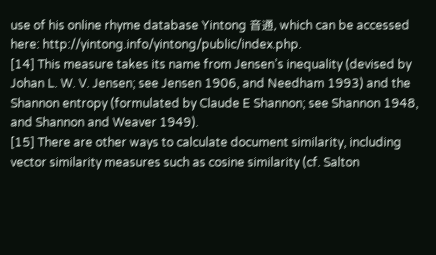use of his online rhyme database Yintong 音通, which can be accessed here: http://yintong.info/yintong/public/index.php.
[14] This measure takes its name from Jensen’s inequality (devised by Johan L. W. V. Jensen; see Jensen 1906, and Needham 1993) and the Shannon entropy (formulated by Claude E Shannon; see Shannon 1948, and Shannon and Weaver 1949).
[15] There are other ways to calculate document similarity, including vector similarity measures such as cosine similarity (cf. Salton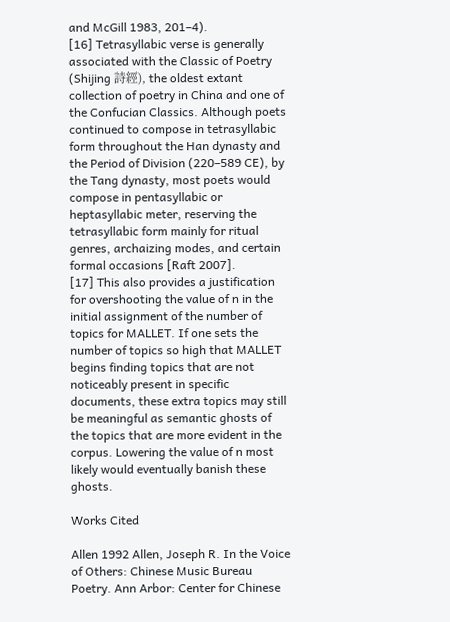and McGill 1983, 201–4).
[16] Tetrasyllabic verse is generally associated with the Classic of Poetry (Shijing 詩經), the oldest extant collection of poetry in China and one of the Confucian Classics. Although poets continued to compose in tetrasyllabic form throughout the Han dynasty and the Period of Division (220–589 CE), by the Tang dynasty, most poets would compose in pentasyllabic or heptasyllabic meter, reserving the tetrasyllabic form mainly for ritual genres, archaizing modes, and certain formal occasions [Raft 2007].
[17] This also provides a justification for overshooting the value of n in the initial assignment of the number of topics for MALLET. If one sets the number of topics so high that MALLET begins finding topics that are not noticeably present in specific documents, these extra topics may still be meaningful as semantic ghosts of the topics that are more evident in the corpus. Lowering the value of n most likely would eventually banish these ghosts.

Works Cited

Allen 1992 Allen, Joseph R. In the Voice of Others: Chinese Music Bureau Poetry. Ann Arbor: Center for Chinese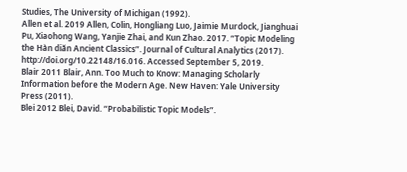Studies, The University of Michigan (1992).
Allen et al. 2019 Allen, Colin, Hongliang Luo, Jaimie Murdock, Jianghuai Pu, Xiaohong Wang, Yanjie Zhai, and Kun Zhao. 2017. “Topic Modeling the Hàn diǎn Ancient Classics”. Journal of Cultural Analytics (2017). http://doi.org/10.22148/16.016. Accessed September 5, 2019.
Blair 2011 Blair, Ann. Too Much to Know: Managing Scholarly Information before the Modern Age. New Haven: Yale University Press (2011).
Blei 2012 Blei, David. “Probabilistic Topic Models”.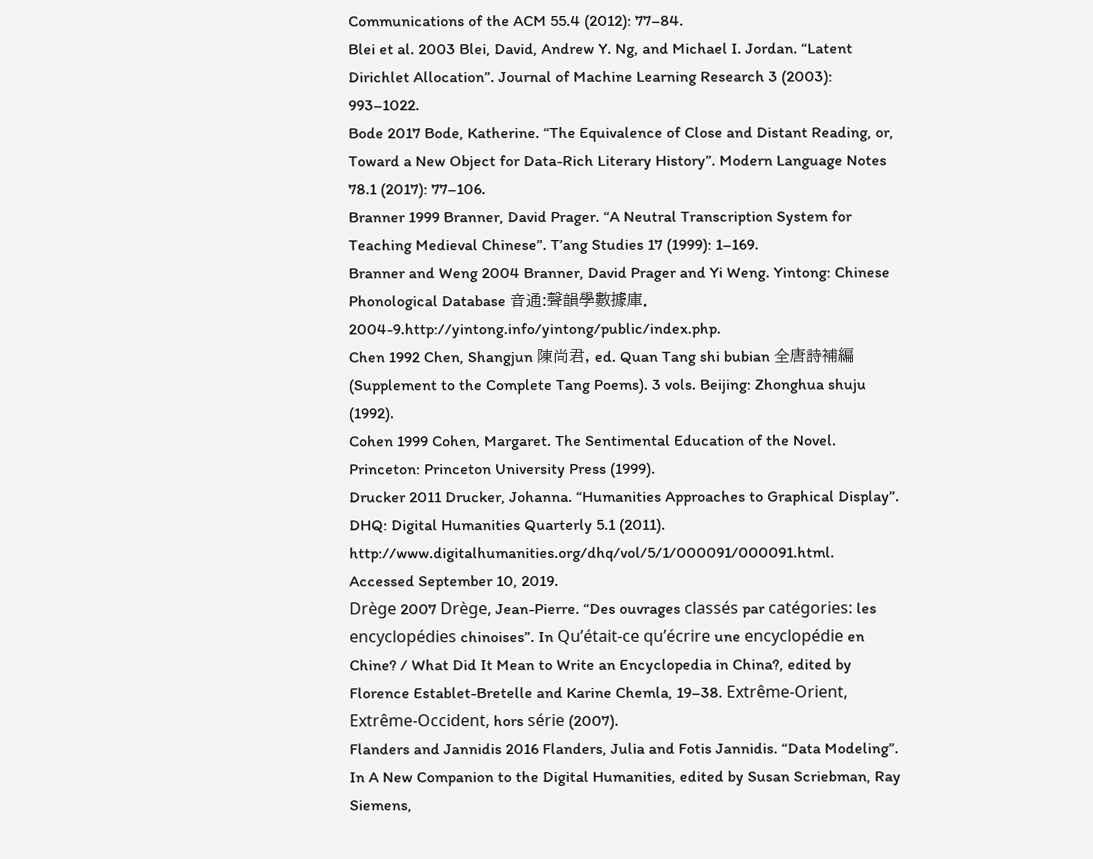Communications of the ACM 55.4 (2012): 77–84.
Blei et al. 2003 Blei, David, Andrew Y. Ng, and Michael I. Jordan. “Latent Dirichlet Allocation”. Journal of Machine Learning Research 3 (2003): 993–1022.
Bode 2017 Bode, Katherine. “The Equivalence of Close and Distant Reading, or, Toward a New Object for Data-Rich Literary History”. Modern Language Notes 78.1 (2017): 77–106.
Branner 1999 Branner, David Prager. “A Neutral Transcription System for Teaching Medieval Chinese”. T’ang Studies 17 (1999): 1–169.
Branner and Weng 2004 Branner, David Prager and Yi Weng. Yintong: Chinese Phonological Database 音通:聲韻學數據庫. 2004-9.http://yintong.info/yintong/public/index.php.
Chen 1992 Chen, Shangjun 陳尚君, ed. Quan Tang shi bubian 全唐詩補編 (Supplement to the Complete Tang Poems). 3 vols. Beijing: Zhonghua shuju (1992).
Cohen 1999 Cohen, Margaret. The Sentimental Education of the Novel. Princeton: Princeton University Press (1999).
Drucker 2011 Drucker, Johanna. “Humanities Approaches to Graphical Display”. DHQ: Digital Humanities Quarterly 5.1 (2011). http://www.digitalhumanities.org/dhq/vol/5/1/000091/000091.html. Accessed September 10, 2019.
Drège 2007 Drège, Jean-Pierre. “Des ouvrages classés par catégories: les encyclopédies chinoises”. In Qu’était-ce qu’écrire une encyclopédie en Chine? / What Did It Mean to Write an Encyclopedia in China?, edited by Florence Establet-Bretelle and Karine Chemla, 19–38. Extrême-Orient, Extrême-Occident, hors série (2007).
Flanders and Jannidis 2016 Flanders, Julia and Fotis Jannidis. “Data Modeling”. In A New Companion to the Digital Humanities, edited by Susan Scriebman, Ray Siemens,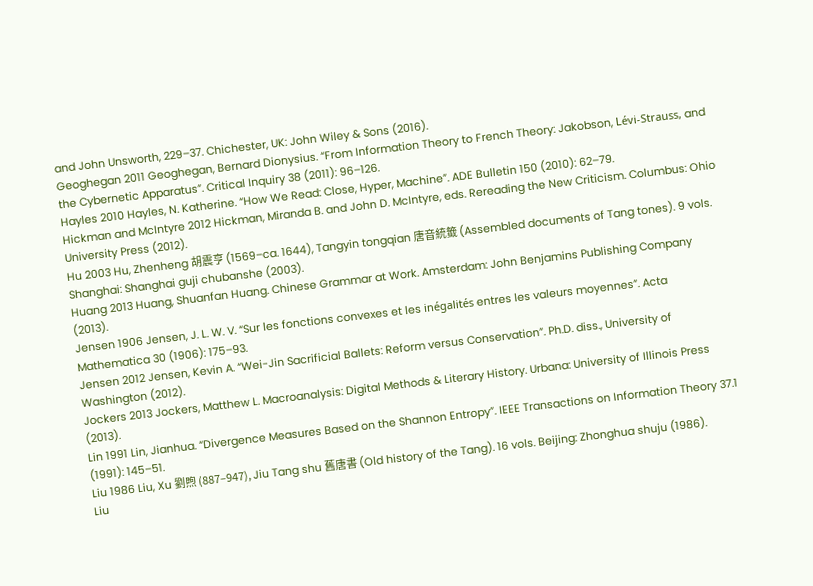and John Unsworth, 229–37. Chichester, UK: John Wiley & Sons (2016).
Geoghegan 2011 Geoghegan, Bernard Dionysius. “From Information Theory to French Theory: Jakobson, Lévi-Strauss, and the Cybernetic Apparatus”. Critical Inquiry 38 (2011): 96–126.
Hayles 2010 Hayles, N. Katherine. “How We Read: Close, Hyper, Machine”. ADE Bulletin 150 (2010): 62–79.
Hickman and McIntyre 2012 Hickman, Miranda B. and John D. McIntyre, eds. Rereading the New Criticism. Columbus: Ohio University Press (2012).
Hu 2003 Hu, Zhenheng 胡震亨 (1569–ca. 1644), Tangyin tongqian 唐音統籤 (Assembled documents of Tang tones). 9 vols. Shanghai: Shanghai guji chubanshe (2003).
Huang 2013 Huang, Shuanfan Huang. Chinese Grammar at Work. Amsterdam: John Benjamins Publishing Company (2013).
Jensen 1906 Jensen, J. L. W. V. “Sur les fonctions convexes et les inégalités entres les valeurs moyennes”. Acta Mathematica 30 (1906): 175–93.
Jensen 2012 Jensen, Kevin A. “Wei-Jin Sacrificial Ballets: Reform versus Conservation”. Ph.D. diss., University of Washington (2012).
Jockers 2013 Jockers, Matthew L. Macroanalysis: Digital Methods & Literary History. Urbana: University of Illinois Press (2013).
Lin 1991 Lin, Jianhua. “Divergence Measures Based on the Shannon Entropy”. IEEE Transactions on Information Theory 37.1 (1991): 145–51.
Liu 1986 Liu, Xu 劉煦 (887–947), Jiu Tang shu 舊唐書 (Old history of the Tang). 16 vols. Beijing: Zhonghua shuju (1986).
Liu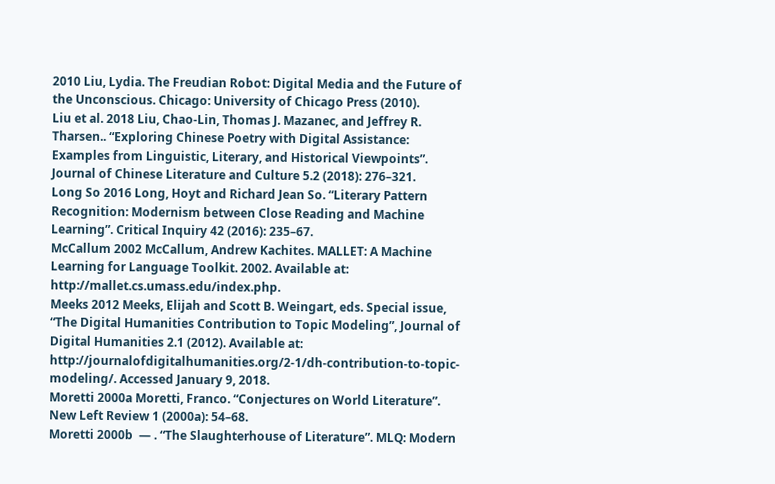2010 Liu, Lydia. The Freudian Robot: Digital Media and the Future of the Unconscious. Chicago: University of Chicago Press (2010).
Liu et al. 2018 Liu, Chao-Lin, Thomas J. Mazanec, and Jeffrey R. Tharsen.. “Exploring Chinese Poetry with Digital Assistance: Examples from Linguistic, Literary, and Historical Viewpoints”. Journal of Chinese Literature and Culture 5.2 (2018): 276–321.
Long So 2016 Long, Hoyt and Richard Jean So. “Literary Pattern Recognition: Modernism between Close Reading and Machine Learning”. Critical Inquiry 42 (2016): 235–67.
McCallum 2002 McCallum, Andrew Kachites. MALLET: A Machine Learning for Language Toolkit. 2002. Available at: http://mallet.cs.umass.edu/index.php.
Meeks 2012 Meeks, Elijah and Scott B. Weingart, eds. Special issue, “The Digital Humanities Contribution to Topic Modeling”, Journal of Digital Humanities 2.1 (2012). Available at: http://journalofdigitalhumanities.org/2-1/dh-contribution-to-topic-modeling/. Accessed January 9, 2018.
Moretti 2000a Moretti, Franco. “Conjectures on World Literature”. New Left Review 1 (2000a): 54–68.
Moretti 2000b  — . “The Slaughterhouse of Literature”. MLQ: Modern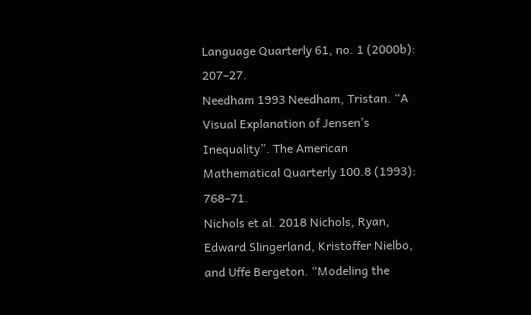Language Quarterly 61, no. 1 (2000b): 207–27.
Needham 1993 Needham, Tristan. “A Visual Explanation of Jensen’s Inequality”. The American Mathematical Quarterly 100.8 (1993): 768–71.
Nichols et al. 2018 Nichols, Ryan, Edward Slingerland, Kristoffer Nielbo, and Uffe Bergeton. “Modeling the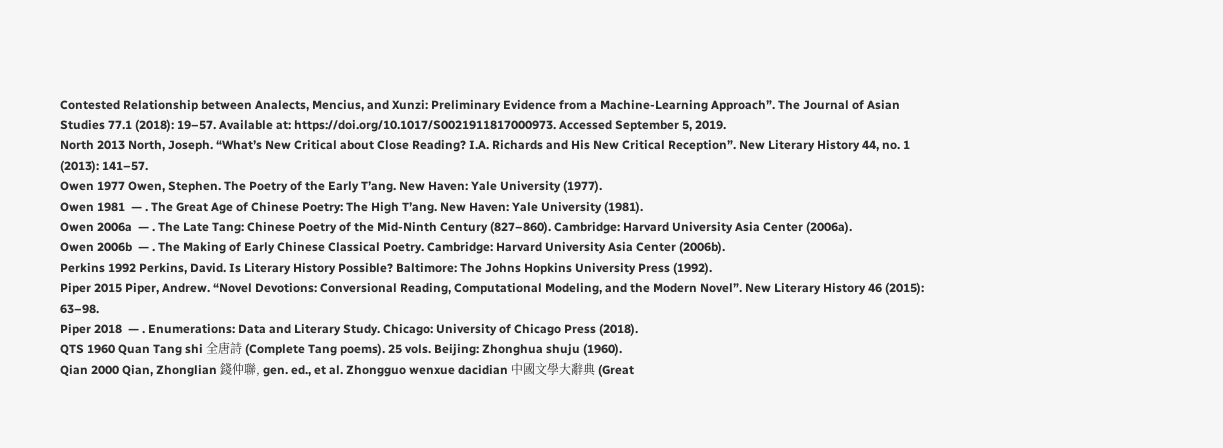Contested Relationship between Analects, Mencius, and Xunzi: Preliminary Evidence from a Machine-Learning Approach”. The Journal of Asian Studies 77.1 (2018): 19–57. Available at: https://doi.org/10.1017/S0021911817000973. Accessed September 5, 2019.
North 2013 North, Joseph. “What’s New Critical about Close Reading? I.A. Richards and His New Critical Reception”. New Literary History 44, no. 1 (2013): 141–57.
Owen 1977 Owen, Stephen. The Poetry of the Early T’ang. New Haven: Yale University (1977).
Owen 1981  — . The Great Age of Chinese Poetry: The High T’ang. New Haven: Yale University (1981).
Owen 2006a  — . The Late Tang: Chinese Poetry of the Mid-Ninth Century (827–860). Cambridge: Harvard University Asia Center (2006a).
Owen 2006b  — . The Making of Early Chinese Classical Poetry. Cambridge: Harvard University Asia Center (2006b).
Perkins 1992 Perkins, David. Is Literary History Possible? Baltimore: The Johns Hopkins University Press (1992).
Piper 2015 Piper, Andrew. “Novel Devotions: Conversional Reading, Computational Modeling, and the Modern Novel”. New Literary History 46 (2015): 63–98.
Piper 2018  — . Enumerations: Data and Literary Study. Chicago: University of Chicago Press (2018).
QTS 1960 Quan Tang shi 全唐詩 (Complete Tang poems). 25 vols. Beijing: Zhonghua shuju (1960).
Qian 2000 Qian, Zhonglian 錢仲聯, gen. ed., et al. Zhongguo wenxue dacidian 中國文學大辭典 (Great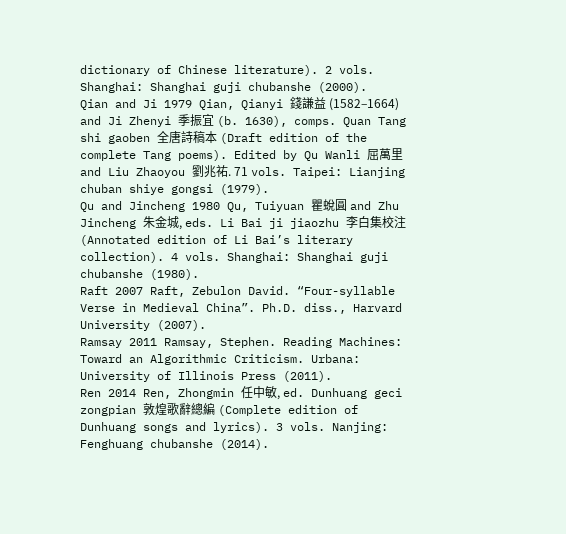dictionary of Chinese literature). 2 vols. Shanghai: Shanghai guji chubanshe (2000).
Qian and Ji 1979 Qian, Qianyi 錢謙益 (1582–1664) and Ji Zhenyi 季振宜 (b. 1630), comps. Quan Tang shi gaoben 全唐詩稿本 (Draft edition of the complete Tang poems). Edited by Qu Wanli 屈萬里 and Liu Zhaoyou 劉兆祐. 71 vols. Taipei: Lianjing chuban shiye gongsi (1979).
Qu and Jincheng 1980 Qu, Tuiyuan 瞿蛻圓 and Zhu Jincheng 朱金城, eds. Li Bai ji jiaozhu 李白集校注 (Annotated edition of Li Bai’s literary collection). 4 vols. Shanghai: Shanghai guji chubanshe (1980).
Raft 2007 Raft, Zebulon David. “Four-syllable Verse in Medieval China”. Ph.D. diss., Harvard University (2007).
Ramsay 2011 Ramsay, Stephen. Reading Machines: Toward an Algorithmic Criticism. Urbana: University of Illinois Press (2011).
Ren 2014 Ren, Zhongmin 任中敏, ed. Dunhuang geci zongpian 敦煌歌辭總編 (Complete edition of Dunhuang songs and lyrics). 3 vols. Nanjing: Fenghuang chubanshe (2014).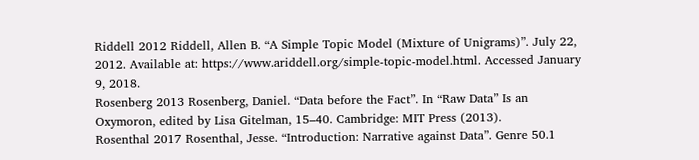Riddell 2012 Riddell, Allen B. “A Simple Topic Model (Mixture of Unigrams)”. July 22, 2012. Available at: https://www.ariddell.org/simple-topic-model.html. Accessed January 9, 2018.
Rosenberg 2013 Rosenberg, Daniel. “Data before the Fact”. In “Raw Data” Is an Oxymoron, edited by Lisa Gitelman, 15–40. Cambridge: MIT Press (2013).
Rosenthal 2017 Rosenthal, Jesse. “Introduction: Narrative against Data”. Genre 50.1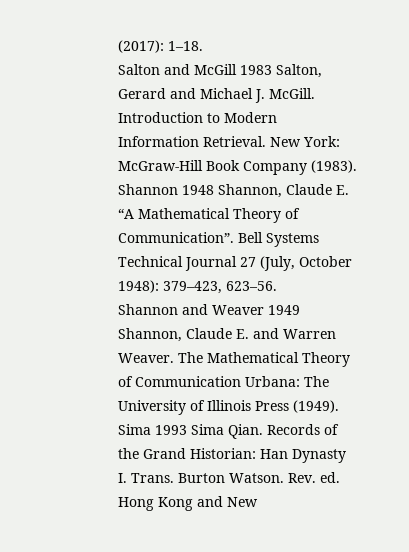(2017): 1–18.
Salton and McGill 1983 Salton, Gerard and Michael J. McGill. Introduction to Modern Information Retrieval. New York: McGraw-Hill Book Company (1983).
Shannon 1948 Shannon, Claude E. “A Mathematical Theory of Communication”. Bell Systems Technical Journal 27 (July, October 1948): 379–423, 623–56.
Shannon and Weaver 1949 Shannon, Claude E. and Warren Weaver. The Mathematical Theory of Communication Urbana: The University of Illinois Press (1949).
Sima 1993 Sima Qian. Records of the Grand Historian: Han Dynasty I. Trans. Burton Watson. Rev. ed. Hong Kong and New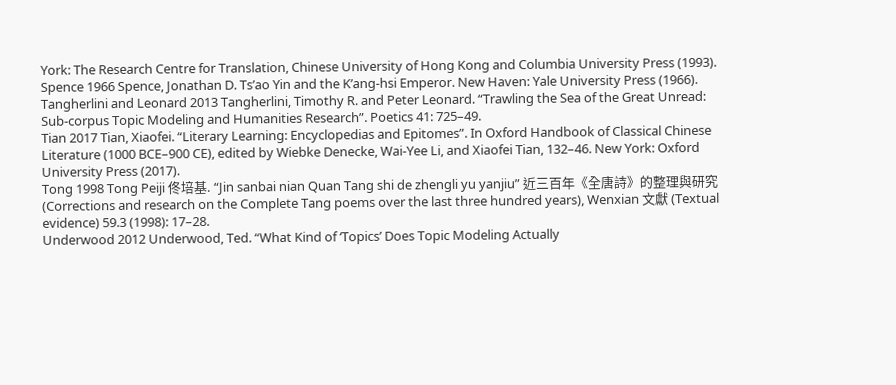York: The Research Centre for Translation, Chinese University of Hong Kong and Columbia University Press (1993).
Spence 1966 Spence, Jonathan D. Ts’ao Yin and the K’ang-hsi Emperor. New Haven: Yale University Press (1966).
Tangherlini and Leonard 2013 Tangherlini, Timothy R. and Peter Leonard. “Trawling the Sea of the Great Unread: Sub-corpus Topic Modeling and Humanities Research”. Poetics 41: 725–49.
Tian 2017 Tian, Xiaofei. “Literary Learning: Encyclopedias and Epitomes”. In Oxford Handbook of Classical Chinese Literature (1000 BCE–900 CE), edited by Wiebke Denecke, Wai-Yee Li, and Xiaofei Tian, 132–46. New York: Oxford University Press (2017).
Tong 1998 Tong Peiji 佟培基. “Jin sanbai nian Quan Tang shi de zhengli yu yanjiu” 近三百年《全唐詩》的整理與研究 (Corrections and research on the Complete Tang poems over the last three hundred years), Wenxian 文獻 (Textual evidence) 59.3 (1998): 17–28.
Underwood 2012 Underwood, Ted. “What Kind of ‘Topics’ Does Topic Modeling Actually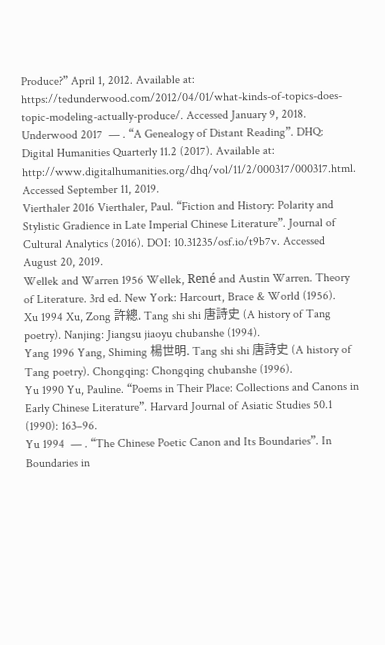Produce?” April 1, 2012. Available at: https://tedunderwood.com/2012/04/01/what-kinds-of-topics-does-topic-modeling-actually-produce/. Accessed January 9, 2018.
Underwood 2017  — . “A Genealogy of Distant Reading”. DHQ: Digital Humanities Quarterly 11.2 (2017). Available at: http://www.digitalhumanities.org/dhq/vol/11/2/000317/000317.html. Accessed September 11, 2019.
Vierthaler 2016 Vierthaler, Paul. “Fiction and History: Polarity and Stylistic Gradience in Late Imperial Chinese Literature”. Journal of Cultural Analytics (2016). DOI: 10.31235/osf.io/t9b7v. Accessed August 20, 2019.
Wellek and Warren 1956 Wellek, René and Austin Warren. Theory of Literature. 3rd ed. New York: Harcourt, Brace & World (1956).
Xu 1994 Xu, Zong 許總. Tang shi shi 唐詩史 (A history of Tang poetry). Nanjing: Jiangsu jiaoyu chubanshe (1994).
Yang 1996 Yang, Shiming 楊世明. Tang shi shi 唐詩史 (A history of Tang poetry). Chongqing: Chongqing chubanshe (1996).
Yu 1990 Yu, Pauline. “Poems in Their Place: Collections and Canons in Early Chinese Literature”. Harvard Journal of Asiatic Studies 50.1 (1990): 163–96.
Yu 1994  — . “The Chinese Poetic Canon and Its Boundaries”. In Boundaries in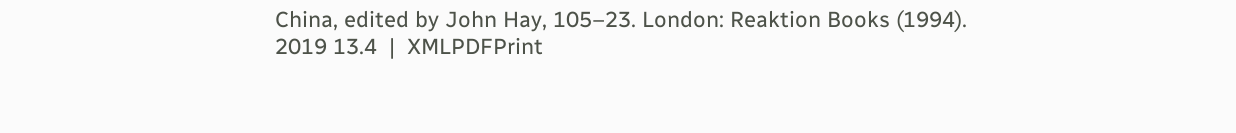China, edited by John Hay, 105–23. London: Reaktion Books (1994).
2019 13.4  |  XMLPDFPrint